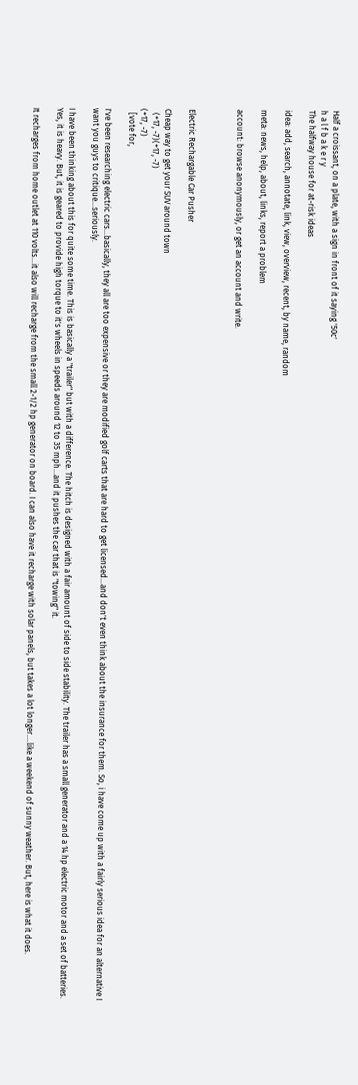Half a croissant, on a plate, with a sign in front of it saying '50c'
h a l f b a k e r y
The halfway house for at-risk ideas

idea: add, search, annotate, link, view, overview, recent, by name, random

meta: news, help, about, links, report a problem

account: browse anonymously, or get an account and write.



Electric Rechargable Car Pusher

Cheap way to get your SUV around town
  (+17, -7)(+17, -7)
(+17, -7)
  [vote for,

I've been researching electric cars...basically, they all are too expensive or they are modified golf carts that are hard to get licensed...and don't even think about the insurance for them. So, i have come up with a fairly serious idea for an alternative I want you guys to critique...seriously.

I have been thinking about this for quite some time. This is basically a "trailer" but with a difference. The hitch is designed with a fair amount of side to side stability. The trailer has a small generator and a 14 hp electric motor and a set of batteries. Yes, it is heavy. But, it is geared to provide high torque to it's wheels in speeds around 12 to 35 mph...and it pushes the car that is "towing" it.

It recharges from home outlet at 110 volts...it also will recharge from the small 2-1/2 hp generator on board. I can also have it recharge with solar panels, but takes a lot longer....like a weekend of sunny weather. But, here is what it does.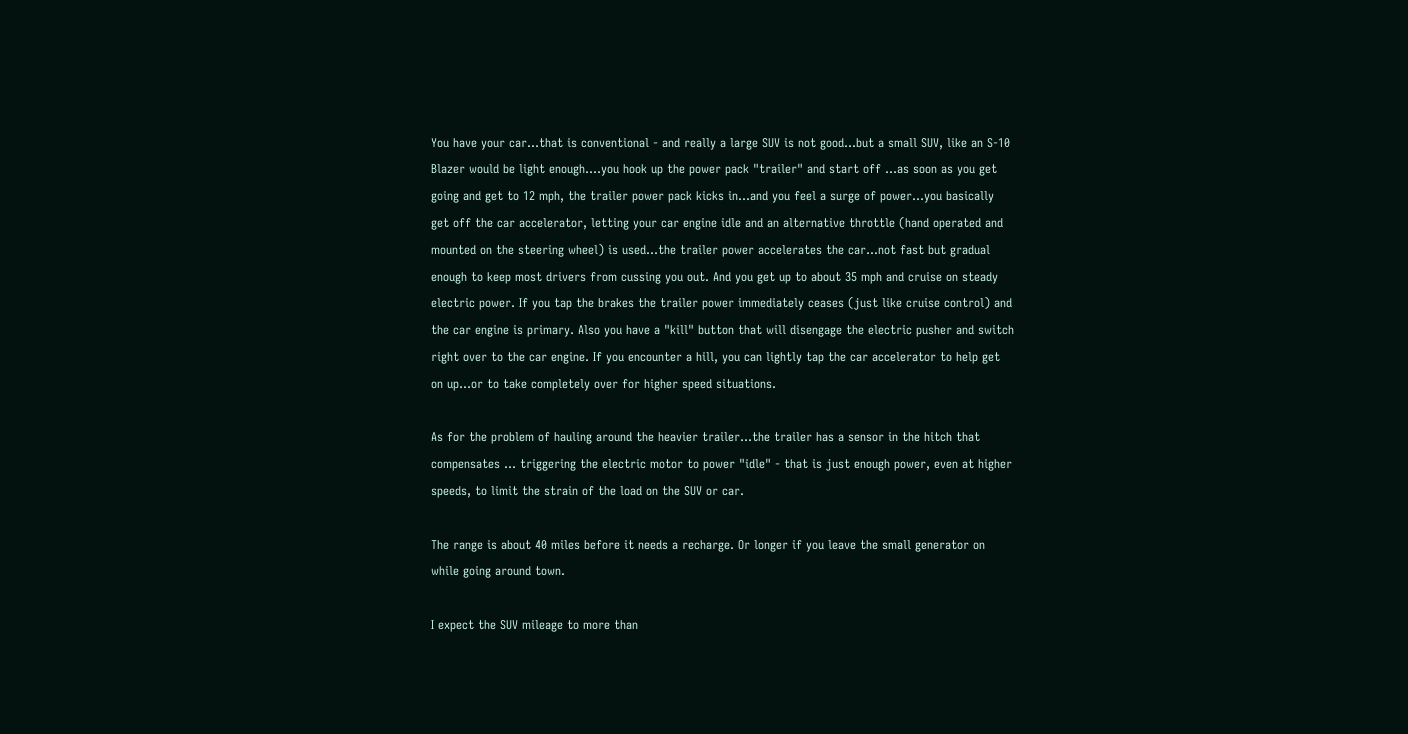You have your car...that is conventional - and really a large SUV is not good...but a small SUV, like an S-10 Blazer would be light enough....you hook up the power pack "trailer" and start off ...as soon as you get going and get to 12 mph, the trailer power pack kicks in...and you feel a surge of power...you basically get off the car accelerator, letting your car engine idle and an alternative throttle (hand operated and mounted on the steering wheel) is used...the trailer power accelerates the car...not fast but gradual enough to keep most drivers from cussing you out. And you get up to about 35 mph and cruise on steady electric power. If you tap the brakes the trailer power immediately ceases (just like cruise control) and the car engine is primary. Also you have a "kill" button that will disengage the electric pusher and switch right over to the car engine. If you encounter a hill, you can lightly tap the car accelerator to help get on up...or to take completely over for higher speed situations.

As for the problem of hauling around the heavier trailer...the trailer has a sensor in the hitch that compensates ... triggering the electric motor to power "idle" - that is just enough power, even at higher speeds, to limit the strain of the load on the SUV or car.

The range is about 40 miles before it needs a recharge. Or longer if you leave the small generator on while going around town.

I expect the SUV mileage to more than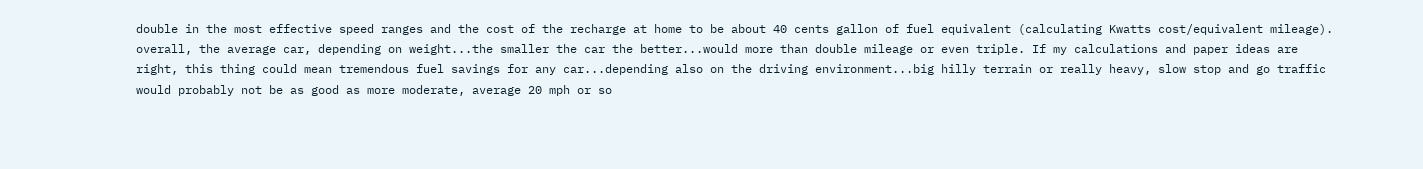double in the most effective speed ranges and the cost of the recharge at home to be about 40 cents gallon of fuel equivalent (calculating Kwatts cost/equivalent mileage). overall, the average car, depending on weight...the smaller the car the better...would more than double mileage or even triple. If my calculations and paper ideas are right, this thing could mean tremendous fuel savings for any car...depending also on the driving environment...big hilly terrain or really heavy, slow stop and go traffic would probably not be as good as more moderate, average 20 mph or so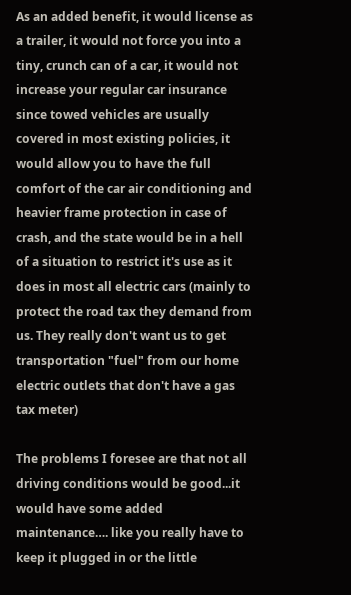As an added benefit, it would license as a trailer, it would not force you into a tiny, crunch can of a car, it would not increase your regular car insurance since towed vehicles are usually covered in most existing policies, it would allow you to have the full comfort of the car air conditioning and heavier frame protection in case of crash, and the state would be in a hell of a situation to restrict it's use as it does in most all electric cars (mainly to protect the road tax they demand from us. They really don't want us to get transportation "fuel" from our home electric outlets that don't have a gas tax meter)

The problems I foresee are that not all driving conditions would be good...it would have some added maintenance…. like you really have to keep it plugged in or the little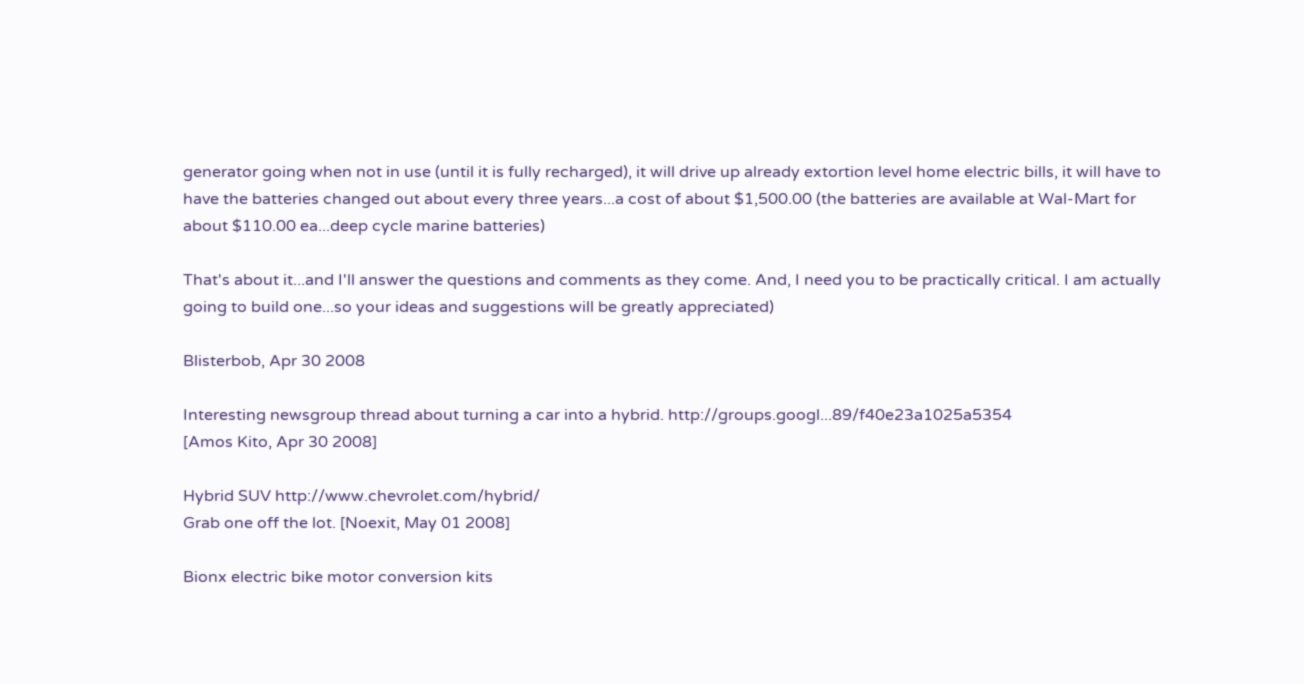generator going when not in use (until it is fully recharged), it will drive up already extortion level home electric bills, it will have to have the batteries changed out about every three years...a cost of about $1,500.00 (the batteries are available at Wal-Mart for about $110.00 ea...deep cycle marine batteries)

That's about it...and I'll answer the questions and comments as they come. And, I need you to be practically critical. I am actually going to build one...so your ideas and suggestions will be greatly appreciated)

Blisterbob, Apr 30 2008

Interesting newsgroup thread about turning a car into a hybrid. http://groups.googl...89/f40e23a1025a5354
[Amos Kito, Apr 30 2008]

Hybrid SUV http://www.chevrolet.com/hybrid/
Grab one off the lot. [Noexit, May 01 2008]

Bionx electric bike motor conversion kits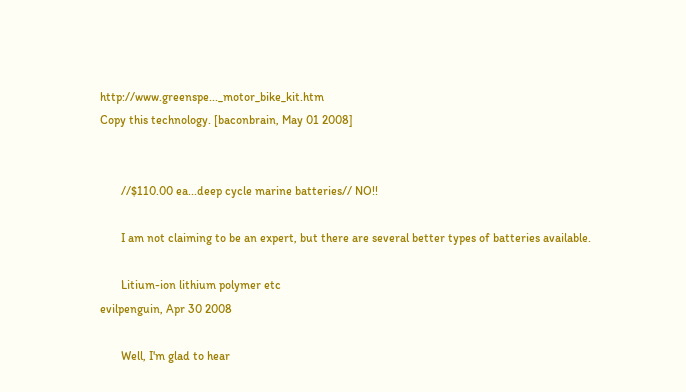http://www.greenspe..._motor_bike_kit.htm
Copy this technology. [baconbrain, May 01 2008]


       //$110.00 ea...deep cycle marine batteries// NO!!

       I am not claiming to be an expert, but there are several better types of batteries available.

       Litium-ion lithium polymer etc
evilpenguin, Apr 30 2008

       Well, I'm glad to hear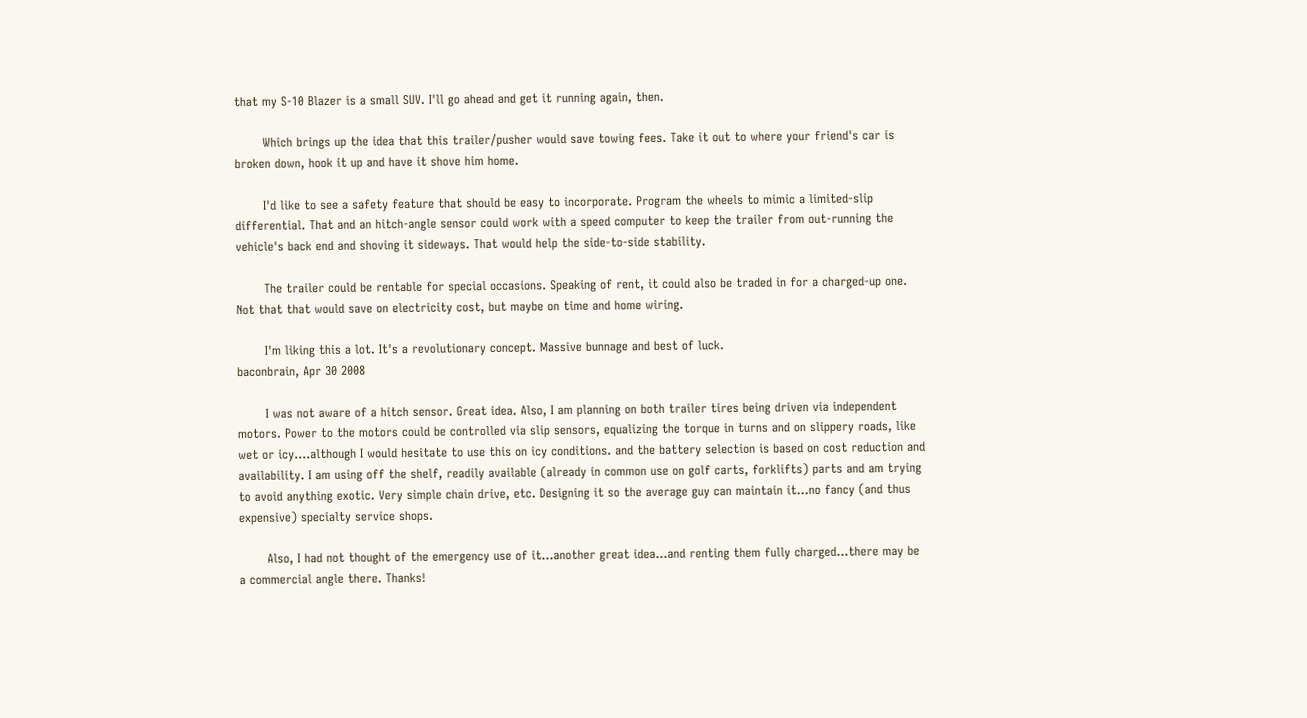that my S-10 Blazer is a small SUV. I'll go ahead and get it running again, then.

       Which brings up the idea that this trailer/pusher would save towing fees. Take it out to where your friend's car is broken down, hook it up and have it shove him home.

       I'd like to see a safety feature that should be easy to incorporate. Program the wheels to mimic a limited-slip differential. That and an hitch-angle sensor could work with a speed computer to keep the trailer from out-running the vehicle's back end and shoving it sideways. That would help the side-to-side stability.

       The trailer could be rentable for special occasions. Speaking of rent, it could also be traded in for a charged-up one. Not that that would save on electricity cost, but maybe on time and home wiring.

       I'm liking this a lot. It's a revolutionary concept. Massive bunnage and best of luck.
baconbrain, Apr 30 2008

       I was not aware of a hitch sensor. Great idea. Also, I am planning on both trailer tires being driven via independent motors. Power to the motors could be controlled via slip sensors, equalizing the torque in turns and on slippery roads, like wet or icy....although I would hesitate to use this on icy conditions. and the battery selection is based on cost reduction and availability. I am using off the shelf, readily available (already in common use on golf carts, forklifts) parts and am trying to avoid anything exotic. Very simple chain drive, etc. Designing it so the average guy can maintain it...no fancy (and thus expensive) specialty service shops.

       Also, I had not thought of the emergency use of it...another great idea...and renting them fully charged...there may be a commercial angle there. Thanks!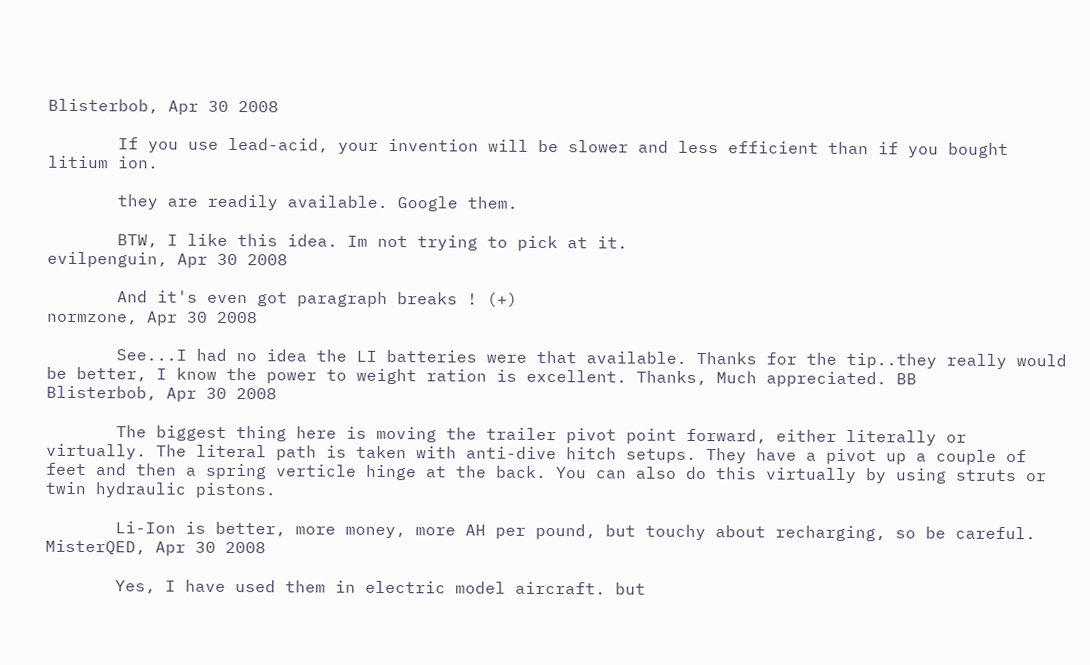Blisterbob, Apr 30 2008

       If you use lead-acid, your invention will be slower and less efficient than if you bought litium ion.

       they are readily available. Google them.

       BTW, I like this idea. Im not trying to pick at it.
evilpenguin, Apr 30 2008

       And it's even got paragraph breaks ! (+)
normzone, Apr 30 2008

       See...I had no idea the LI batteries were that available. Thanks for the tip..they really would be better, I know the power to weight ration is excellent. Thanks, Much appreciated. BB
Blisterbob, Apr 30 2008

       The biggest thing here is moving the trailer pivot point forward, either literally or virtually. The literal path is taken with anti-dive hitch setups. They have a pivot up a couple of feet and then a spring verticle hinge at the back. You can also do this virtually by using struts or twin hydraulic pistons.

       Li-Ion is better, more money, more AH per pound, but touchy about recharging, so be careful.
MisterQED, Apr 30 2008

       Yes, I have used them in electric model aircraft. but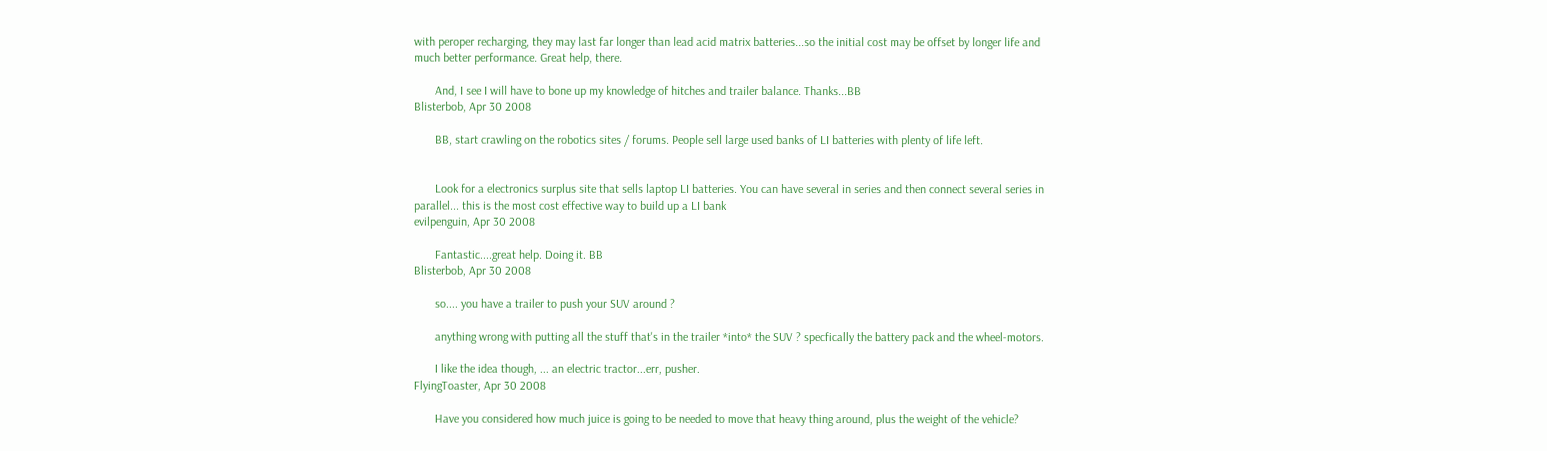with peroper recharging, they may last far longer than lead acid matrix batteries...so the initial cost may be offset by longer life and much better performance. Great help, there.

       And, I see I will have to bone up my knowledge of hitches and trailer balance. Thanks...BB
Blisterbob, Apr 30 2008

       BB, start crawling on the robotics sites / forums. People sell large used banks of LI batteries with plenty of life left.


       Look for a electronics surplus site that sells laptop LI batteries. You can have several in series and then connect several series in parallel... this is the most cost effective way to build up a LI bank
evilpenguin, Apr 30 2008

       Fantastic....great help. Doing it. BB
Blisterbob, Apr 30 2008

       so.... you have a trailer to push your SUV around ?

       anything wrong with putting all the stuff that's in the trailer *into* the SUV ? specfically the battery pack and the wheel-motors.

       I like the idea though, ... an electric tractor...err, pusher.
FlyingToaster, Apr 30 2008

       Have you considered how much juice is going to be needed to move that heavy thing around, plus the weight of the vehicle?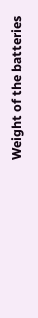Weight of the batteries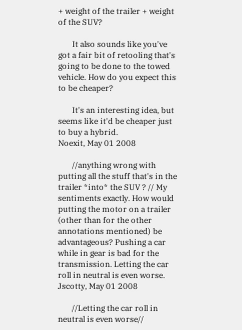+ weight of the trailer + weight of the SUV?

       It also sounds like you've got a fair bit of retooling that's going to be done to the towed vehicle. How do you expect this to be cheaper?

       It's an interesting idea, but seems like it'd be cheaper just to buy a hybrid.
Noexit, May 01 2008

       //anything wrong with putting all the stuff that's in the trailer *into* the SUV ? // My sentiments exactly. How would putting the motor on a trailer (other than for the other annotations mentioned) be advantageous? Pushing a car while in gear is bad for the transmission. Letting the car roll in neutral is even worse.
Jscotty, May 01 2008

       //Letting the car roll in neutral is even worse//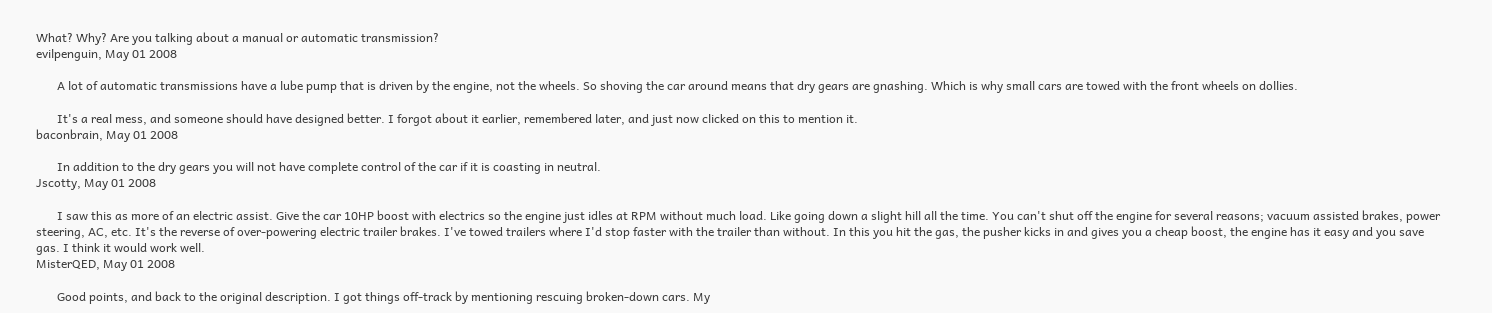What? Why? Are you talking about a manual or automatic transmission?
evilpenguin, May 01 2008

       A lot of automatic transmissions have a lube pump that is driven by the engine, not the wheels. So shoving the car around means that dry gears are gnashing. Which is why small cars are towed with the front wheels on dollies.

       It's a real mess, and someone should have designed better. I forgot about it earlier, remembered later, and just now clicked on this to mention it.
baconbrain, May 01 2008

       In addition to the dry gears you will not have complete control of the car if it is coasting in neutral.
Jscotty, May 01 2008

       I saw this as more of an electric assist. Give the car 10HP boost with electrics so the engine just idles at RPM without much load. Like going down a slight hill all the time. You can't shut off the engine for several reasons; vacuum assisted brakes, power steering, AC, etc. It's the reverse of over-powering electric trailer brakes. I've towed trailers where I'd stop faster with the trailer than without. In this you hit the gas, the pusher kicks in and gives you a cheap boost, the engine has it easy and you save gas. I think it would work well.
MisterQED, May 01 2008

       Good points, and back to the original description. I got things off-track by mentioning rescuing broken-down cars. My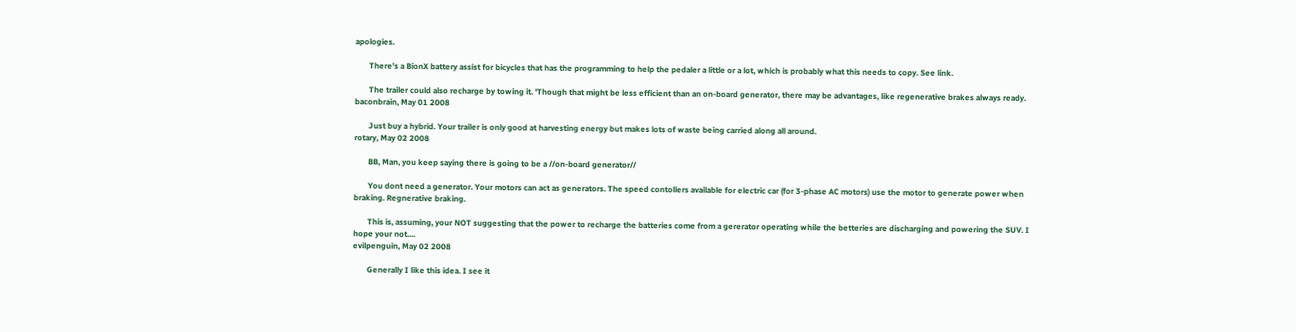apologies.

       There's a BionX battery assist for bicycles that has the programming to help the pedaler a little or a lot, which is probably what this needs to copy. See link.

       The trailer could also recharge by towing it. 'Though that might be less efficient than an on-board generator, there may be advantages, like regenerative brakes always ready.
baconbrain, May 01 2008

       Just buy a hybrid. Your trailer is only good at harvesting energy but makes lots of waste being carried along all around.
rotary, May 02 2008

       BB, Man, you keep saying there is going to be a //on-board generator//

       You dont need a generator. Your motors can act as generators. The speed contollers available for electric car (for 3-phase AC motors) use the motor to generate power when braking. Regnerative braking.

       This is, assuming, your NOT suggesting that the power to recharge the batteries come from a gererator operating while the betteries are discharging and powering the SUV. I hope your not....
evilpenguin, May 02 2008

       Generally I like this idea. I see it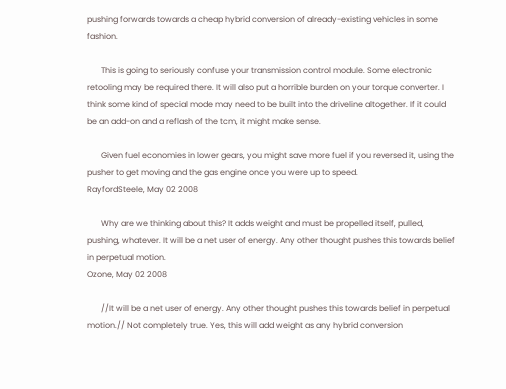pushing forwards towards a cheap hybrid conversion of already-existing vehicles in some fashion.

       This is going to seriously confuse your transmission control module. Some electronic retooling may be required there. It will also put a horrible burden on your torque converter. I think some kind of special mode may need to be built into the driveline altogether. If it could be an add-on and a reflash of the tcm, it might make sense.

       Given fuel economies in lower gears, you might save more fuel if you reversed it, using the pusher to get moving and the gas engine once you were up to speed.
RayfordSteele, May 02 2008

       Why are we thinking about this? It adds weight and must be propelled itself, pulled, pushing, whatever. It will be a net user of energy. Any other thought pushes this towards belief in perpetual motion.
Ozone, May 02 2008

       //It will be a net user of energy. Any other thought pushes this towards belief in perpetual motion.// Not completely true. Yes, this will add weight as any hybrid conversion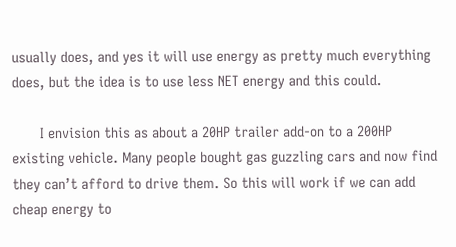usually does, and yes it will use energy as pretty much everything does, but the idea is to use less NET energy and this could.

       I envision this as about a 20HP trailer add-on to a 200HP existing vehicle. Many people bought gas guzzling cars and now find they can’t afford to drive them. So this will work if we can add cheap energy to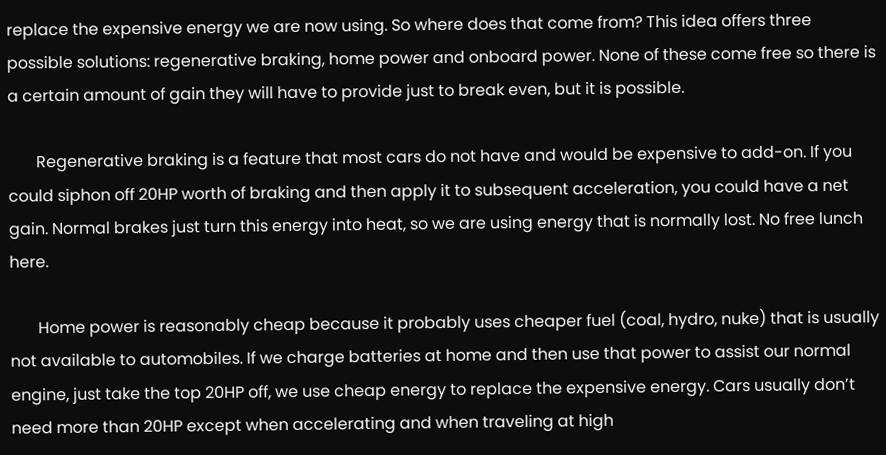replace the expensive energy we are now using. So where does that come from? This idea offers three possible solutions: regenerative braking, home power and onboard power. None of these come free so there is a certain amount of gain they will have to provide just to break even, but it is possible.

       Regenerative braking is a feature that most cars do not have and would be expensive to add-on. If you could siphon off 20HP worth of braking and then apply it to subsequent acceleration, you could have a net gain. Normal brakes just turn this energy into heat, so we are using energy that is normally lost. No free lunch here.

       Home power is reasonably cheap because it probably uses cheaper fuel (coal, hydro, nuke) that is usually not available to automobiles. If we charge batteries at home and then use that power to assist our normal engine, just take the top 20HP off, we use cheap energy to replace the expensive energy. Cars usually don’t need more than 20HP except when accelerating and when traveling at high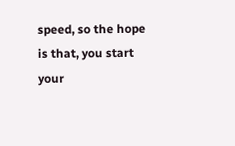speed, so the hope is that, you start your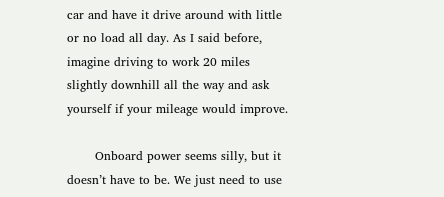car and have it drive around with little or no load all day. As I said before, imagine driving to work 20 miles slightly downhill all the way and ask yourself if your mileage would improve.

       Onboard power seems silly, but it doesn’t have to be. We just need to use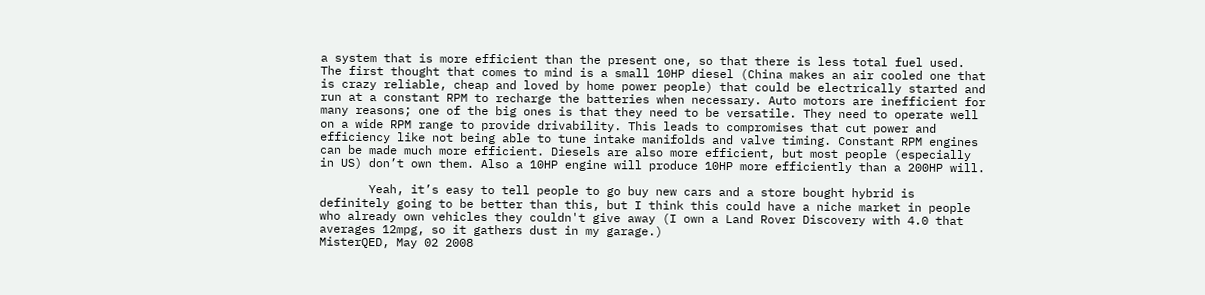a system that is more efficient than the present one, so that there is less total fuel used. The first thought that comes to mind is a small 10HP diesel (China makes an air cooled one that is crazy reliable, cheap and loved by home power people) that could be electrically started and run at a constant RPM to recharge the batteries when necessary. Auto motors are inefficient for many reasons; one of the big ones is that they need to be versatile. They need to operate well on a wide RPM range to provide drivability. This leads to compromises that cut power and efficiency like not being able to tune intake manifolds and valve timing. Constant RPM engines can be made much more efficient. Diesels are also more efficient, but most people (especially in US) don’t own them. Also a 10HP engine will produce 10HP more efficiently than a 200HP will.

       Yeah, it’s easy to tell people to go buy new cars and a store bought hybrid is definitely going to be better than this, but I think this could have a niche market in people who already own vehicles they couldn't give away (I own a Land Rover Discovery with 4.0 that averages 12mpg, so it gathers dust in my garage.)
MisterQED, May 02 2008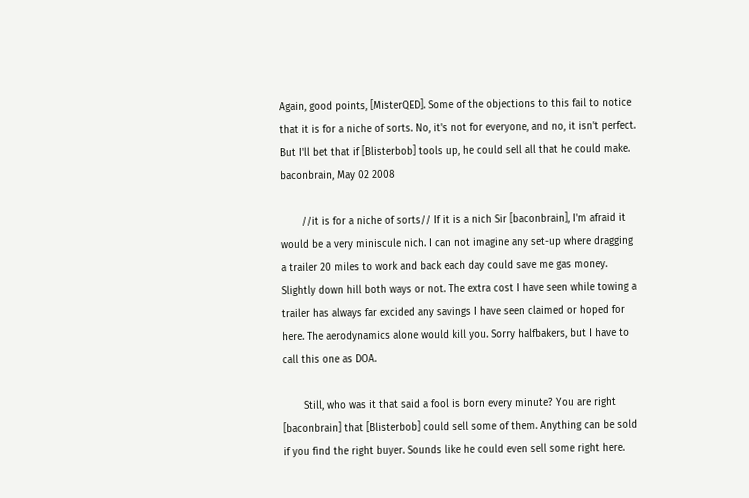Again, good points, [MisterQED]. Some of the objections to this fail to notice that it is for a niche of sorts. No, it's not for everyone, and no, it isn't perfect. But I'll bet that if [Blisterbob] tools up, he could sell all that he could make.
baconbrain, May 02 2008

       //it is for a niche of sorts// If it is a nich Sir [baconbrain], I'm afraid it would be a very miniscule nich. I can not imagine any set-up where dragging a trailer 20 miles to work and back each day could save me gas money. Slightly down hill both ways or not. The extra cost I have seen while towing a trailer has always far excided any savings I have seen claimed or hoped for here. The aerodynamics alone would kill you. Sorry halfbakers, but I have to call this one as DOA.

       Still, who was it that said a fool is born every minute? You are right [baconbrain] that [Blisterbob] could sell some of them. Anything can be sold if you find the right buyer. Sounds like he could even sell some right here.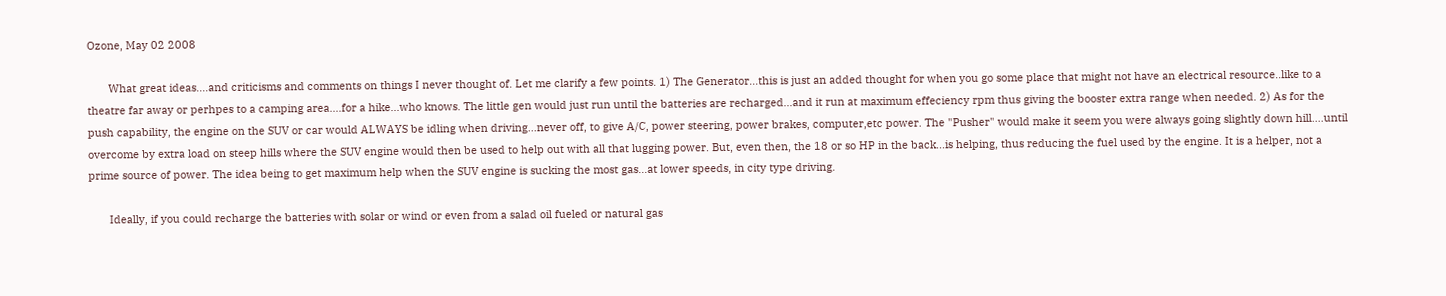Ozone, May 02 2008

       What great ideas....and criticisms and comments on things I never thought of. Let me clarify a few points. 1) The Generator...this is just an added thought for when you go some place that might not have an electrical resource..like to a theatre far away or perhpes to a camping area....for a hike...who knows. The little gen would just run until the batteries are recharged...and it run at maximum effeciency rpm thus giving the booster extra range when needed. 2) As for the push capability, the engine on the SUV or car would ALWAYS be idling when driving...never off, to give A/C, power steering, power brakes, computer,etc power. The "Pusher" would make it seem you were always going slightly down hill....until overcome by extra load on steep hills where the SUV engine would then be used to help out with all that lugging power. But, even then, the 18 or so HP in the back...is helping, thus reducing the fuel used by the engine. It is a helper, not a prime source of power. The idea being to get maximum help when the SUV engine is sucking the most gas...at lower speeds, in city type driving.

       Ideally, if you could recharge the batteries with solar or wind or even from a salad oil fueled or natural gas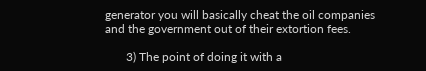generator you will basically cheat the oil companies and the government out of their extortion fees.

       3) The point of doing it with a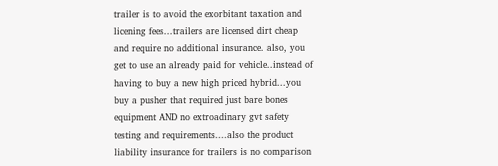trailer is to avoid the exorbitant taxation and licening fees...trailers are licensed dirt cheap and require no additional insurance. also, you get to use an already paid for vehicle..instead of having to buy a new high priced hybrid...you buy a pusher that required just bare bones equipment AND no extroadinary gvt safety testing and requirements....also the product liability insurance for trailers is no comparison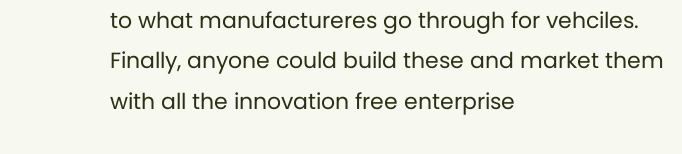to what manufactureres go through for vehciles. Finally, anyone could build these and market them with all the innovation free enterprise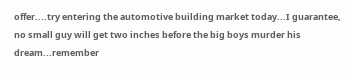offer....try entering the automotive building market today...I guarantee, no small guy will get two inches before the big boys murder his dream...remember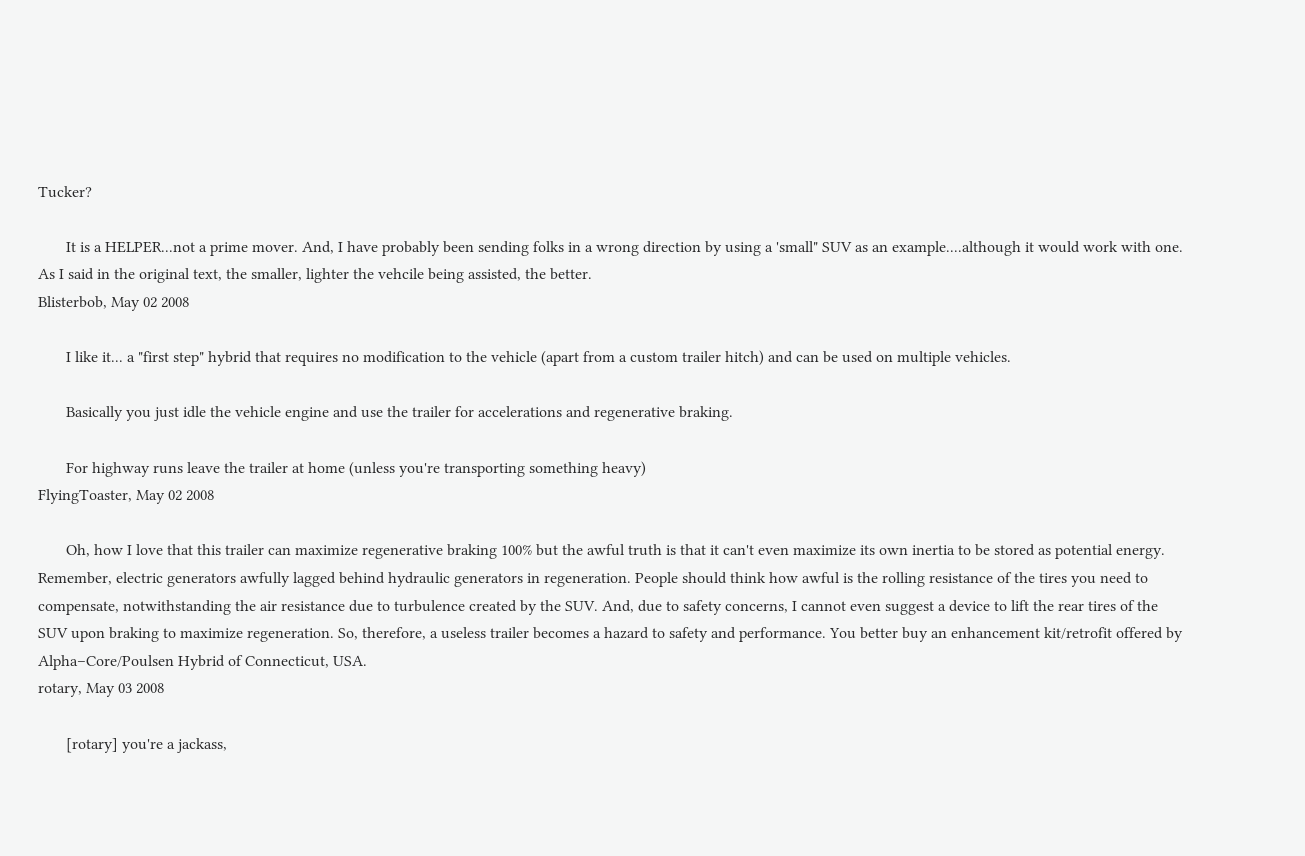Tucker?

       It is a HELPER...not a prime mover. And, I have probably been sending folks in a wrong direction by using a 'small" SUV as an example....although it would work with one. As I said in the original text, the smaller, lighter the vehcile being assisted, the better.
Blisterbob, May 02 2008

       I like it... a "first step" hybrid that requires no modification to the vehicle (apart from a custom trailer hitch) and can be used on multiple vehicles.

       Basically you just idle the vehicle engine and use the trailer for accelerations and regenerative braking.

       For highway runs leave the trailer at home (unless you're transporting something heavy)
FlyingToaster, May 02 2008

       Oh, how I love that this trailer can maximize regenerative braking 100% but the awful truth is that it can't even maximize its own inertia to be stored as potential energy. Remember, electric generators awfully lagged behind hydraulic generators in regeneration. People should think how awful is the rolling resistance of the tires you need to compensate, notwithstanding the air resistance due to turbulence created by the SUV. And, due to safety concerns, I cannot even suggest a device to lift the rear tires of the SUV upon braking to maximize regeneration. So, therefore, a useless trailer becomes a hazard to safety and performance. You better buy an enhancement kit/retrofit offered by Alpha–Core/Poulsen Hybrid of Connecticut, USA.
rotary, May 03 2008

       [rotary] you're a jackass,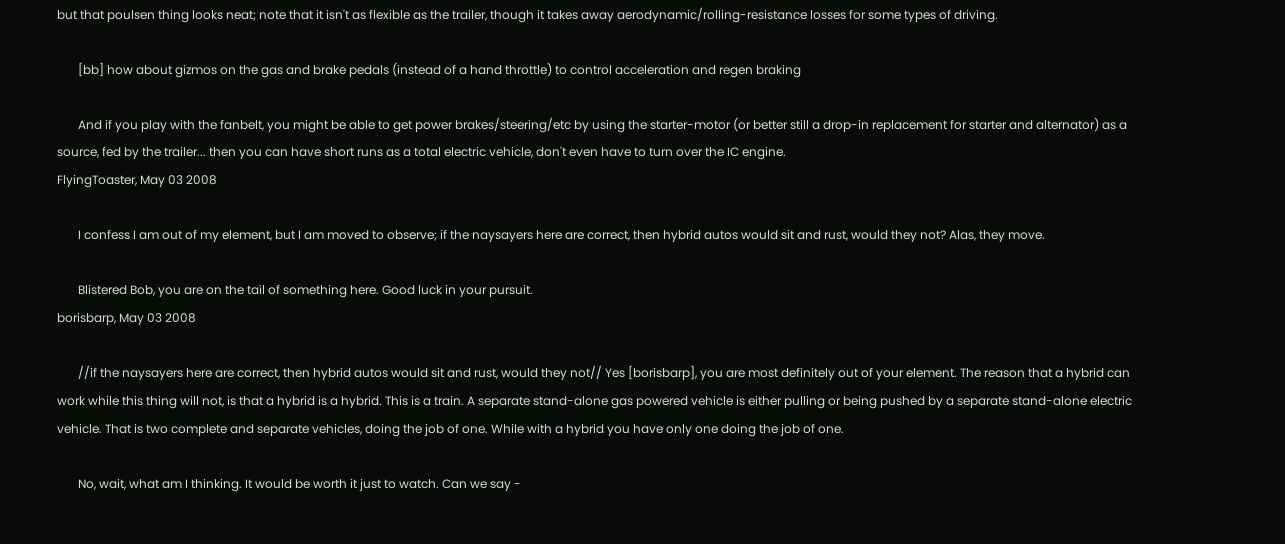but that poulsen thing looks neat; note that it isn't as flexible as the trailer, though it takes away aerodynamic/rolling-resistance losses for some types of driving.

       [bb] how about gizmos on the gas and brake pedals (instead of a hand throttle) to control acceleration and regen braking

       And if you play with the fanbelt, you might be able to get power brakes/steering/etc by using the starter-motor (or better still a drop-in replacement for starter and alternator) as a source, fed by the trailer... then you can have short runs as a total electric vehicle, don't even have to turn over the IC engine.
FlyingToaster, May 03 2008

       I confess I am out of my element, but I am moved to observe; if the naysayers here are correct, then hybrid autos would sit and rust, would they not? Alas, they move.

       Blistered Bob, you are on the tail of something here. Good luck in your pursuit.
borisbarp, May 03 2008

       //if the naysayers here are correct, then hybrid autos would sit and rust, would they not// Yes [borisbarp], you are most definitely out of your element. The reason that a hybrid can work while this thing will not, is that a hybrid is a hybrid. This is a train. A separate stand-alone gas powered vehicle is either pulling or being pushed by a separate stand-alone electric vehicle. That is two complete and separate vehicles, doing the job of one. While with a hybrid you have only one doing the job of one.

       No, wait, what am I thinking. It would be worth it just to watch. Can we say -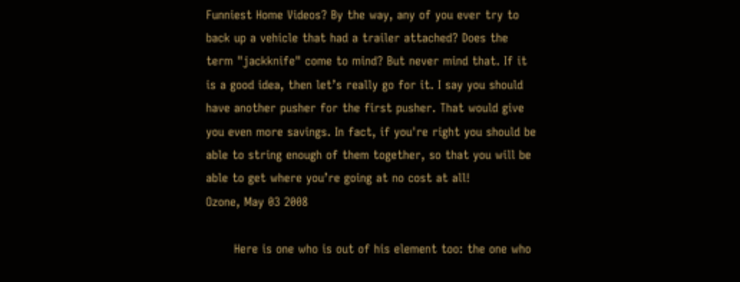Funniest Home Videos? By the way, any of you ever try to back up a vehicle that had a trailer attached? Does the term "jackknife" come to mind? But never mind that. If it is a good idea, then let’s really go for it. I say you should have another pusher for the first pusher. That would give you even more savings. In fact, if you're right you should be able to string enough of them together, so that you will be able to get where you’re going at no cost at all!
Ozone, May 03 2008

       Here is one who is out of his element too: the one who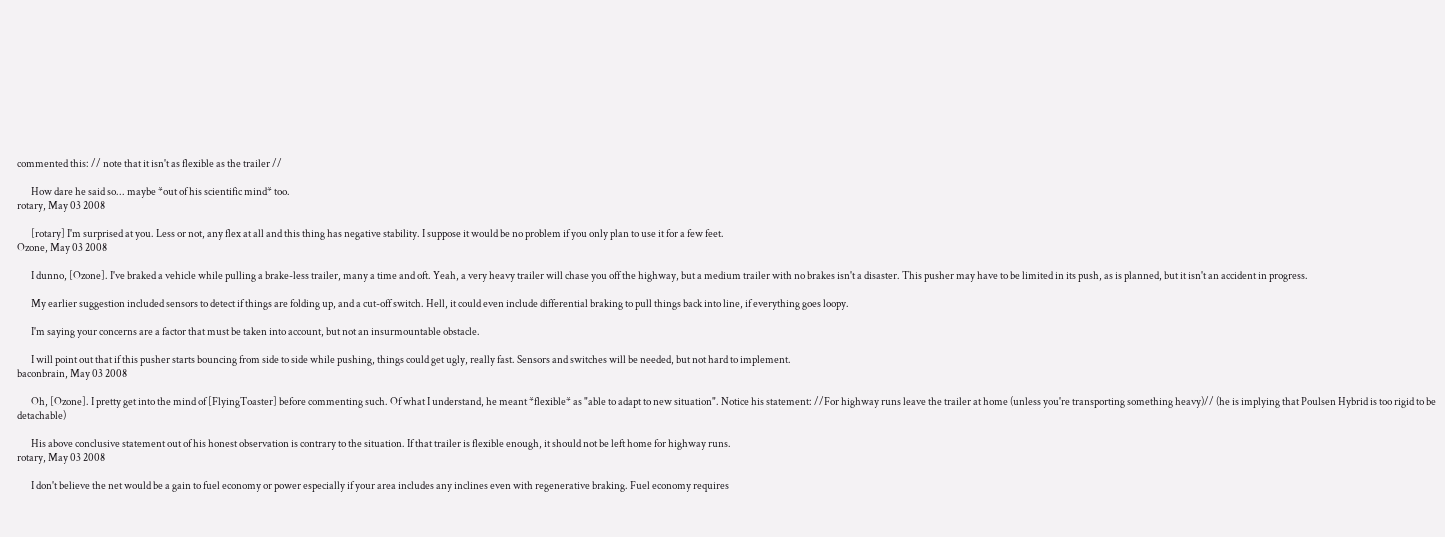commented this: // note that it isn't as flexible as the trailer //

       How dare he said so... maybe *out of his scientific mind* too.
rotary, May 03 2008

       [rotary] I'm surprised at you. Less or not, any flex at all and this thing has negative stability. I suppose it would be no problem if you only plan to use it for a few feet.
Ozone, May 03 2008

       I dunno, [Ozone]. I've braked a vehicle while pulling a brake-less trailer, many a time and oft. Yeah, a very heavy trailer will chase you off the highway, but a medium trailer with no brakes isn't a disaster. This pusher may have to be limited in its push, as is planned, but it isn't an accident in progress.

       My earlier suggestion included sensors to detect if things are folding up, and a cut-off switch. Hell, it could even include differential braking to pull things back into line, if everything goes loopy.

       I'm saying your concerns are a factor that must be taken into account, but not an insurmountable obstacle.

       I will point out that if this pusher starts bouncing from side to side while pushing, things could get ugly, really fast. Sensors and switches will be needed, but not hard to implement.
baconbrain, May 03 2008

       Oh, [Ozone]. I pretty get into the mind of [FlyingToaster] before commenting such. Of what I understand, he meant *flexible* as "able to adapt to new situation". Notice his statement: //For highway runs leave the trailer at home (unless you're transporting something heavy)// (he is implying that Poulsen Hybrid is too rigid to be detachable)

       His above conclusive statement out of his honest observation is contrary to the situation. If that trailer is flexible enough, it should not be left home for highway runs.
rotary, May 03 2008

       I don't believe the net would be a gain to fuel economy or power especially if your area includes any inclines even with regenerative braking. Fuel economy requires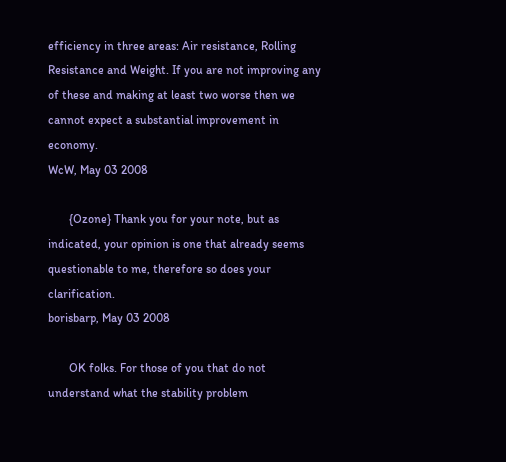efficiency in three areas: Air resistance, Rolling Resistance and Weight. If you are not improving any of these and making at least two worse then we cannot expect a substantial improvement in economy.
WcW, May 03 2008

       {Ozone} Thank you for your note, but as indicated, your opinion is one that already seems questionable to me, therefore so does your clarification.
borisbarp, May 03 2008

       OK folks. For those of you that do not understand what the stability problem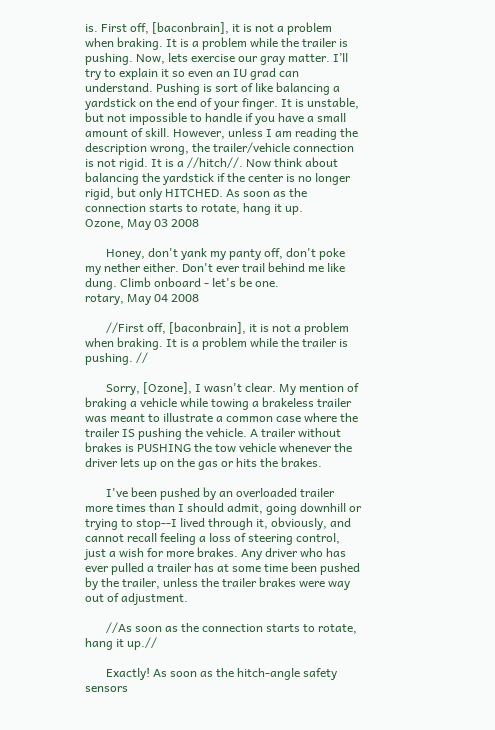is. First off, [baconbrain], it is not a problem when braking. It is a problem while the trailer is pushing. Now, lets exercise our gray matter. I’ll try to explain it so even an IU grad can understand. Pushing is sort of like balancing a yardstick on the end of your finger. It is unstable, but not impossible to handle if you have a small amount of skill. However, unless I am reading the description wrong, the trailer/vehicle connection is not rigid. It is a //hitch//. Now think about balancing the yardstick if the center is no longer rigid, but only HITCHED. As soon as the connection starts to rotate, hang it up.
Ozone, May 03 2008

       Honey, don't yank my panty off, don't poke my nether either. Don't ever trail behind me like dung. Climb onboard - let's be one.
rotary, May 04 2008

       //First off, [baconbrain], it is not a problem when braking. It is a problem while the trailer is pushing. //

       Sorry, [Ozone], I wasn't clear. My mention of braking a vehicle while towing a brakeless trailer was meant to illustrate a common case where the trailer IS pushing the vehicle. A trailer without brakes is PUSHING the tow vehicle whenever the driver lets up on the gas or hits the brakes.

       I've been pushed by an overloaded trailer more times than I should admit, going downhill or trying to stop--I lived through it, obviously, and cannot recall feeling a loss of steering control, just a wish for more brakes. Any driver who has ever pulled a trailer has at some time been pushed by the trailer, unless the trailer brakes were way out of adjustment.

       //As soon as the connection starts to rotate, hang it up.//

       Exactly! As soon as the hitch-angle safety sensors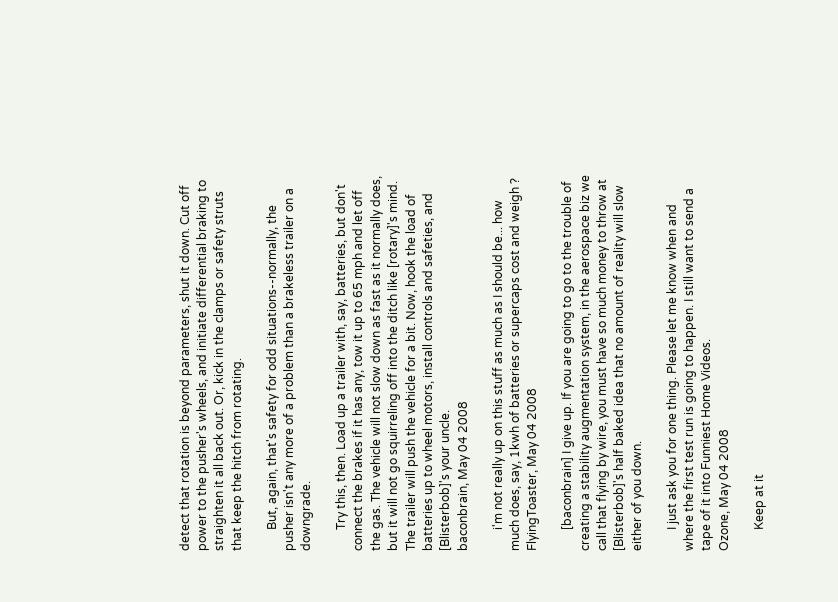detect that rotation is beyond parameters, shut it down. Cut off power to the pusher's wheels, and initiate differential braking to straighten it all back out. Or, kick in the clamps or safety struts that keep the hitch from rotating.

       But, again, that's safety for odd situations--normally, the pusher isn't any more of a problem than a brakeless trailer on a downgrade.

       Try this, then. Load up a trailer with, say, batteries, but don't connect the brakes if it has any, tow it up to 65 mph and let off the gas. The vehicle will not slow down as fast as it normally does, but it will not go squirreling off into the ditch like [rotary]'s mind. The trailer will push the vehicle for a bit. Now, hook the load of batteries up to wheel motors, install controls and safeties, and [Blisterbob]'s your uncle.
baconbrain, May 04 2008

       i'm not really up on this stuff as much as I should be... how much does, say, 1kwh of batteries or supercaps cost and weigh ?
FlyingToaster, May 04 2008

       [baconbrain] I give up. If you are going to go to the trouble of creating a stability augmentation system, in the aerospace biz we call that flying by wire, you must have so much money to throw at [Blisterbob]'s half baked idea that no amount of reality will slow either of you down.

       I just ask you for one thing. Please let me know when and where the first test run is going to happen. I still want to send a tape of it into Funniest Home Videos.
Ozone, May 04 2008

       Keep at it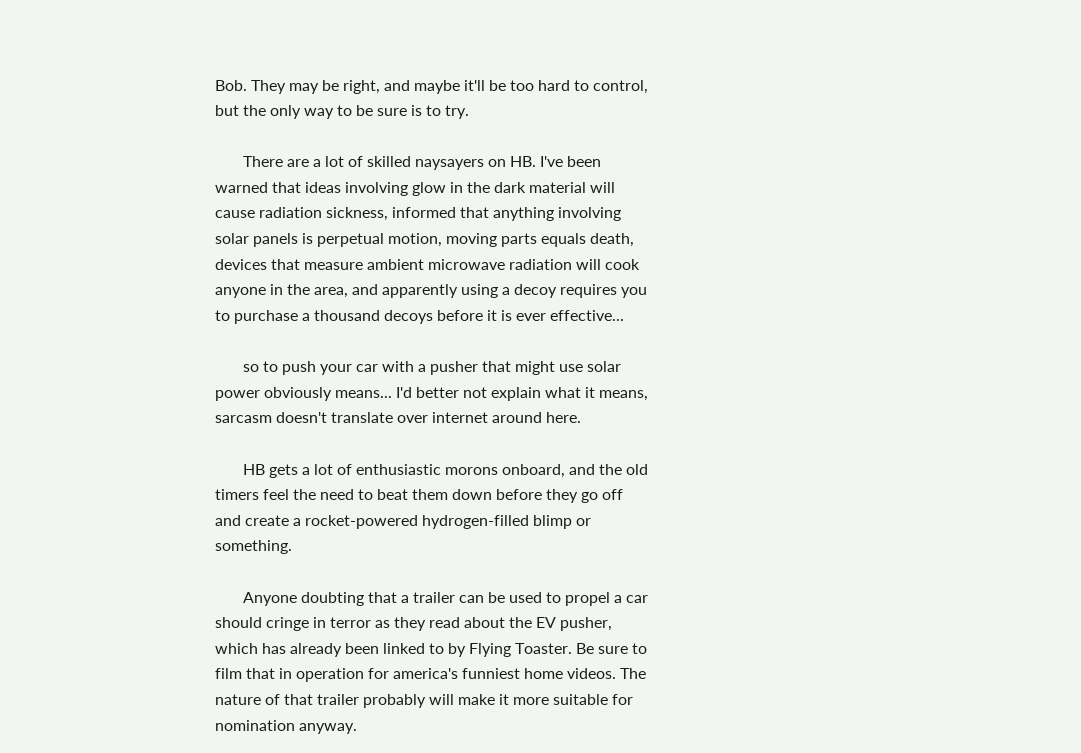Bob. They may be right, and maybe it'll be too hard to control, but the only way to be sure is to try.

       There are a lot of skilled naysayers on HB. I've been warned that ideas involving glow in the dark material will cause radiation sickness, informed that anything involving solar panels is perpetual motion, moving parts equals death, devices that measure ambient microwave radiation will cook anyone in the area, and apparently using a decoy requires you to purchase a thousand decoys before it is ever effective...

       so to push your car with a pusher that might use solar power obviously means... I'd better not explain what it means, sarcasm doesn't translate over internet around here.

       HB gets a lot of enthusiastic morons onboard, and the old timers feel the need to beat them down before they go off and create a rocket-powered hydrogen-filled blimp or something.

       Anyone doubting that a trailer can be used to propel a car should cringe in terror as they read about the EV pusher, which has already been linked to by Flying Toaster. Be sure to film that in operation for america's funniest home videos. The nature of that trailer probably will make it more suitable for nomination anyway.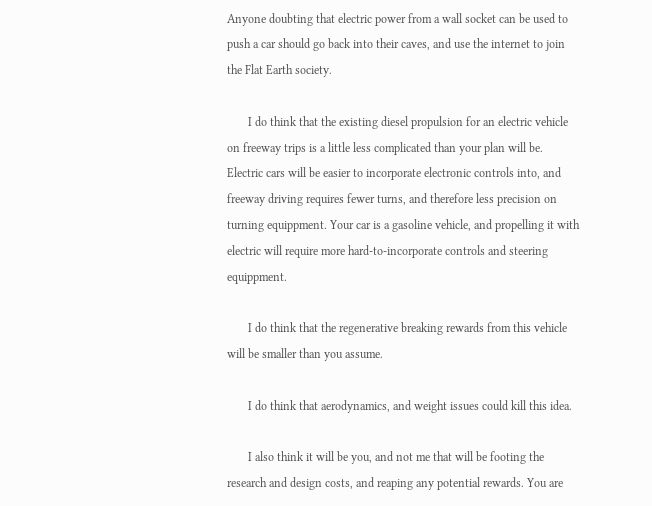Anyone doubting that electric power from a wall socket can be used to push a car should go back into their caves, and use the internet to join the Flat Earth society.

       I do think that the existing diesel propulsion for an electric vehicle on freeway trips is a little less complicated than your plan will be. Electric cars will be easier to incorporate electronic controls into, and freeway driving requires fewer turns, and therefore less precision on turning equippment. Your car is a gasoline vehicle, and propelling it with electric will require more hard-to-incorporate controls and steering equippment.

       I do think that the regenerative breaking rewards from this vehicle will be smaller than you assume.

       I do think that aerodynamics, and weight issues could kill this idea.

       I also think it will be you, and not me that will be footing the research and design costs, and reaping any potential rewards. You are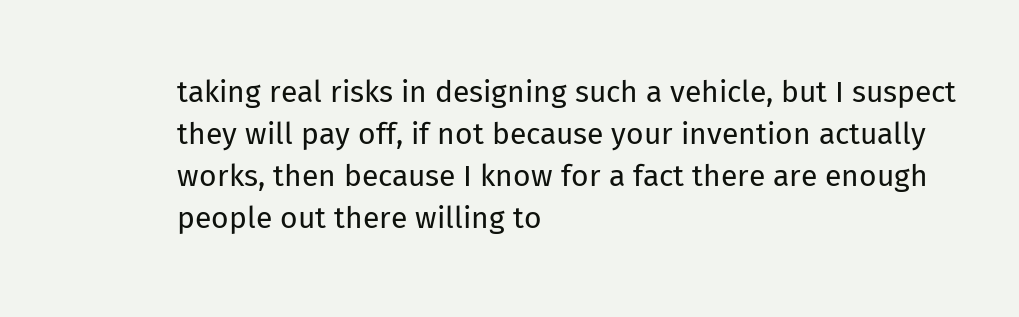taking real risks in designing such a vehicle, but I suspect they will pay off, if not because your invention actually works, then because I know for a fact there are enough people out there willing to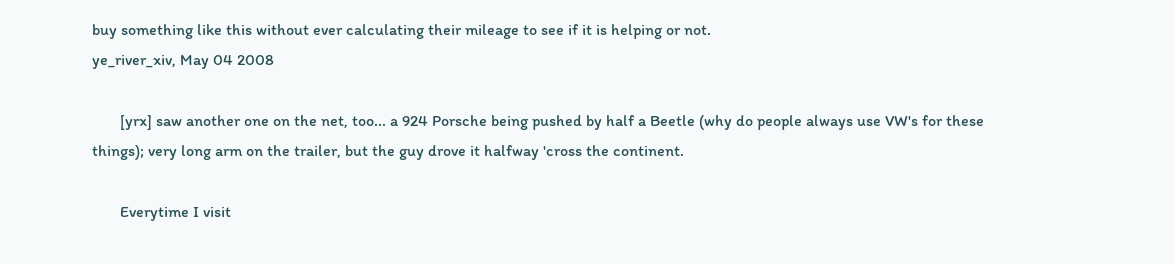buy something like this without ever calculating their mileage to see if it is helping or not.
ye_river_xiv, May 04 2008

       [yrx] saw another one on the net, too... a 924 Porsche being pushed by half a Beetle (why do people always use VW's for these things); very long arm on the trailer, but the guy drove it halfway 'cross the continent.

       Everytime I visit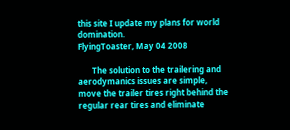this site I update my plans for world domination.
FlyingToaster, May 04 2008

       The solution to the trailering and aerodymanics issues are simple, move the trailer tires right behind the regular rear tires and eliminate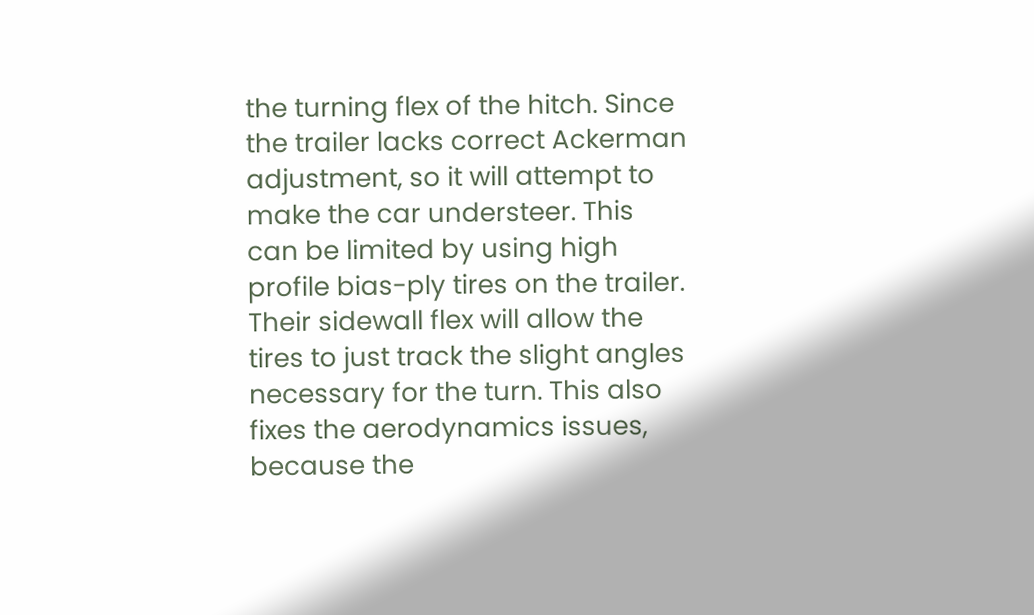the turning flex of the hitch. Since the trailer lacks correct Ackerman adjustment, so it will attempt to make the car understeer. This can be limited by using high profile bias-ply tires on the trailer. Their sidewall flex will allow the tires to just track the slight angles necessary for the turn. This also fixes the aerodynamics issues, because the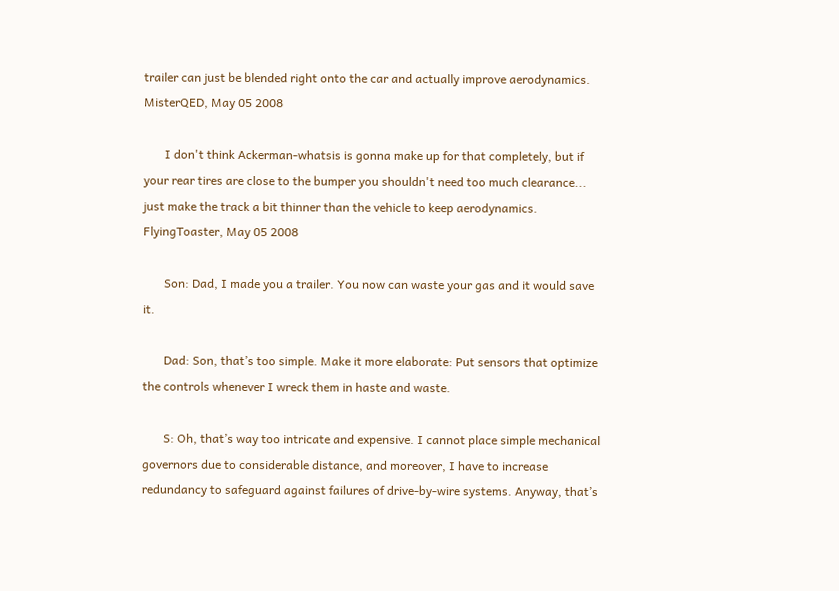trailer can just be blended right onto the car and actually improve aerodynamics.
MisterQED, May 05 2008

       I don't think Ackerman-whatsis is gonna make up for that completely, but if your rear tires are close to the bumper you shouldn't need too much clearance... just make the track a bit thinner than the vehicle to keep aerodynamics.
FlyingToaster, May 05 2008

       Son: Dad, I made you a trailer. You now can waste your gas and it would save it.

       Dad: Son, that’s too simple. Make it more elaborate: Put sensors that optimize the controls whenever I wreck them in haste and waste.

       S: Oh, that’s way too intricate and expensive. I cannot place simple mechanical governors due to considerable distance, and moreover, I have to increase redundancy to safeguard against failures of drive-by-wire systems. Anyway, that’s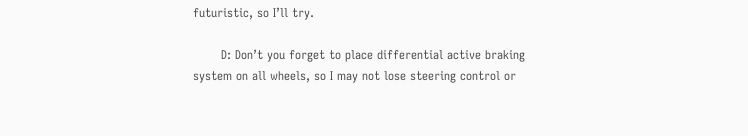futuristic, so I’ll try.

       D: Don’t you forget to place differential active braking system on all wheels, so I may not lose steering control or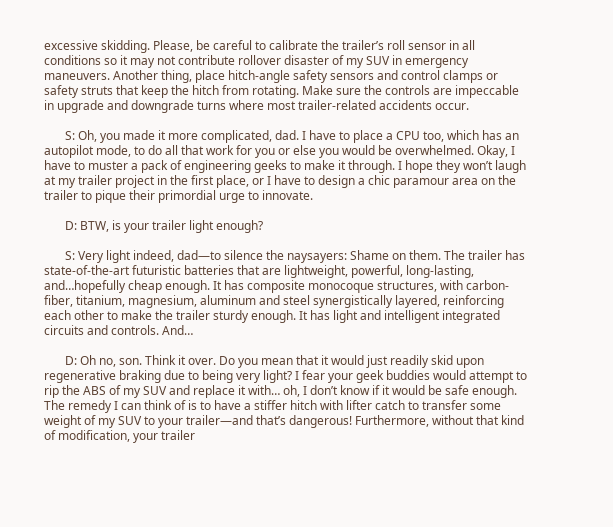excessive skidding. Please, be careful to calibrate the trailer’s roll sensor in all conditions so it may not contribute rollover disaster of my SUV in emergency maneuvers. Another thing, place hitch-angle safety sensors and control clamps or safety struts that keep the hitch from rotating. Make sure the controls are impeccable in upgrade and downgrade turns where most trailer-related accidents occur.

       S: Oh, you made it more complicated, dad. I have to place a CPU too, which has an autopilot mode, to do all that work for you or else you would be overwhelmed. Okay, I have to muster a pack of engineering geeks to make it through. I hope they won’t laugh at my trailer project in the first place, or I have to design a chic paramour area on the trailer to pique their primordial urge to innovate.

       D: BTW, is your trailer light enough?

       S: Very light indeed, dad—to silence the naysayers: Shame on them. The trailer has state-of-the-art futuristic batteries that are lightweight, powerful, long-lasting, and…hopefully cheap enough. It has composite monocoque structures, with carbon-fiber, titanium, magnesium, aluminum and steel synergistically layered, reinforcing each other to make the trailer sturdy enough. It has light and intelligent integrated circuits and controls. And…

       D: Oh no, son. Think it over. Do you mean that it would just readily skid upon regenerative braking due to being very light? I fear your geek buddies would attempt to rip the ABS of my SUV and replace it with… oh, I don’t know if it would be safe enough. The remedy I can think of is to have a stiffer hitch with lifter catch to transfer some weight of my SUV to your trailer—and that’s dangerous! Furthermore, without that kind of modification, your trailer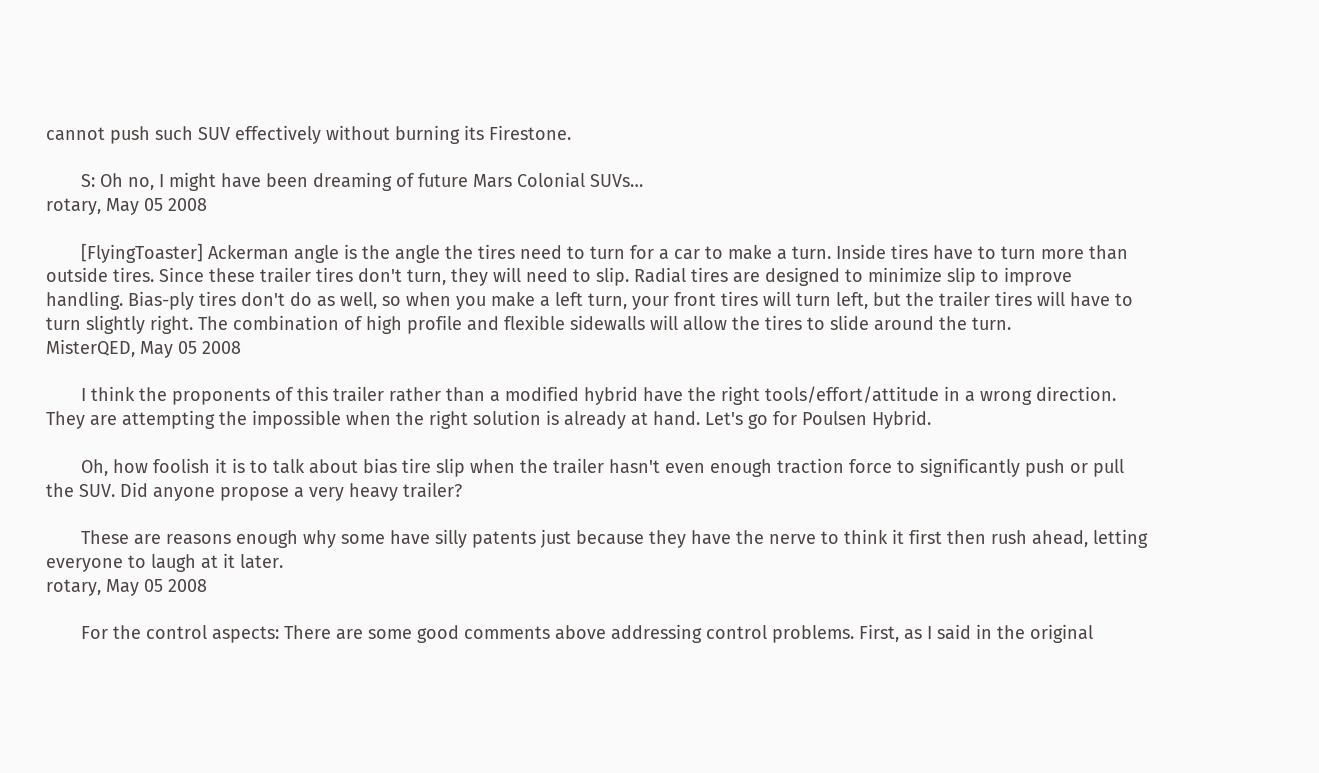cannot push such SUV effectively without burning its Firestone.

       S: Oh no, I might have been dreaming of future Mars Colonial SUVs…
rotary, May 05 2008

       [FlyingToaster] Ackerman angle is the angle the tires need to turn for a car to make a turn. Inside tires have to turn more than outside tires. Since these trailer tires don't turn, they will need to slip. Radial tires are designed to minimize slip to improve handling. Bias-ply tires don't do as well, so when you make a left turn, your front tires will turn left, but the trailer tires will have to turn slightly right. The combination of high profile and flexible sidewalls will allow the tires to slide around the turn.
MisterQED, May 05 2008

       I think the proponents of this trailer rather than a modified hybrid have the right tools/effort/attitude in a wrong direction. They are attempting the impossible when the right solution is already at hand. Let's go for Poulsen Hybrid.

       Oh, how foolish it is to talk about bias tire slip when the trailer hasn't even enough traction force to significantly push or pull the SUV. Did anyone propose a very heavy trailer?

       These are reasons enough why some have silly patents just because they have the nerve to think it first then rush ahead, letting everyone to laugh at it later.
rotary, May 05 2008

       For the control aspects: There are some good comments above addressing control problems. First, as I said in the original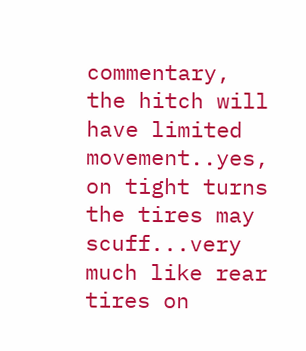commentary, the hitch will have limited movement..yes, on tight turns the tires may scuff...very much like rear tires on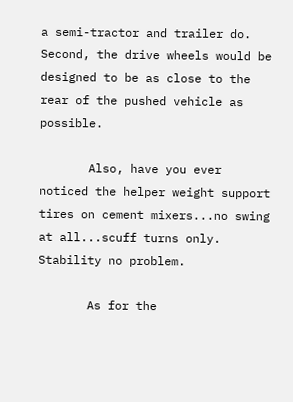a semi-tractor and trailer do. Second, the drive wheels would be designed to be as close to the rear of the pushed vehicle as possible.

       Also, have you ever noticed the helper weight support tires on cement mixers...no swing at all...scuff turns only. Stability no problem.

       As for the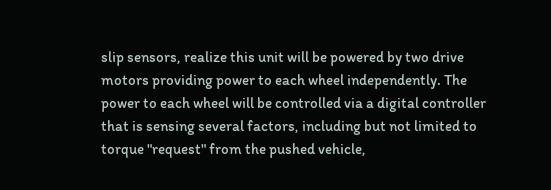slip sensors, realize this unit will be powered by two drive motors providing power to each wheel independently. The power to each wheel will be controlled via a digital controller that is sensing several factors, including but not limited to torque "request" from the pushed vehicle,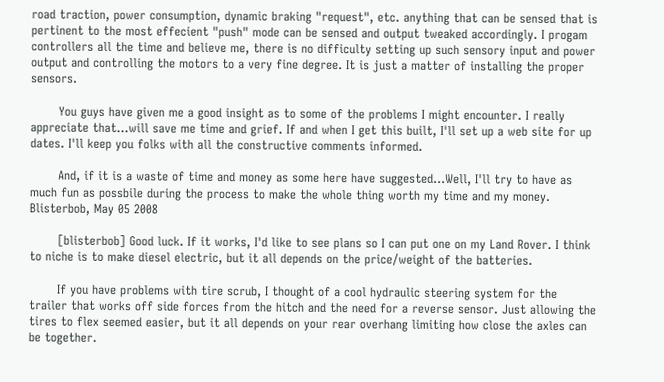road traction, power consumption, dynamic braking "request", etc. anything that can be sensed that is pertinent to the most effecient "push" mode can be sensed and output tweaked accordingly. I progam controllers all the time and believe me, there is no difficulty setting up such sensory input and power output and controlling the motors to a very fine degree. It is just a matter of installing the proper sensors.

       You guys have given me a good insight as to some of the problems I might encounter. I really appreciate that...will save me time and grief. If and when I get this built, I'll set up a web site for up dates. I'll keep you folks with all the constructive comments informed.

       And, if it is a waste of time and money as some here have suggested...Well, I'll try to have as much fun as possbile during the process to make the whole thing worth my time and my money.
Blisterbob, May 05 2008

       [blisterbob] Good luck. If it works, I'd like to see plans so I can put one on my Land Rover. I think to niche is to make diesel electric, but it all depends on the price/weight of the batteries.

       If you have problems with tire scrub, I thought of a cool hydraulic steering system for the trailer that works off side forces from the hitch and the need for a reverse sensor. Just allowing the tires to flex seemed easier, but it all depends on your rear overhang limiting how close the axles can be together.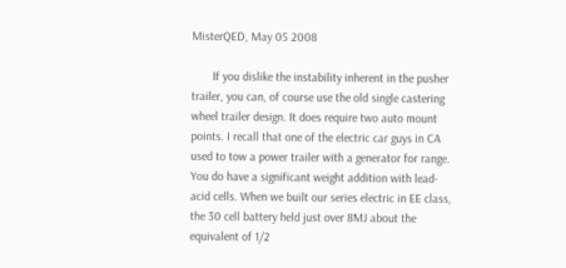MisterQED, May 05 2008

       If you dislike the instability inherent in the pusher trailer, you can, of course use the old single castering wheel trailer design. It does require two auto mount points. I recall that one of the electric car guys in CA used to tow a power trailer with a generator for range. You do have a significant weight addition with lead-acid cells. When we built our series electric in EE class, the 30 cell battery held just over 8MJ about the equivalent of 1/2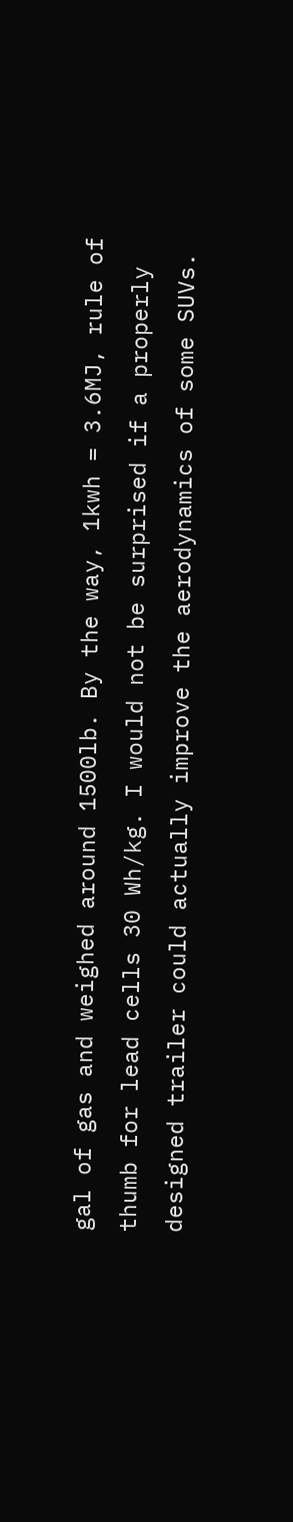gal of gas and weighed around 1500lb. By the way, 1kwh = 3.6MJ, rule of thumb for lead cells 30 Wh/kg. I would not be surprised if a properly designed trailer could actually improve the aerodynamics of some SUVs.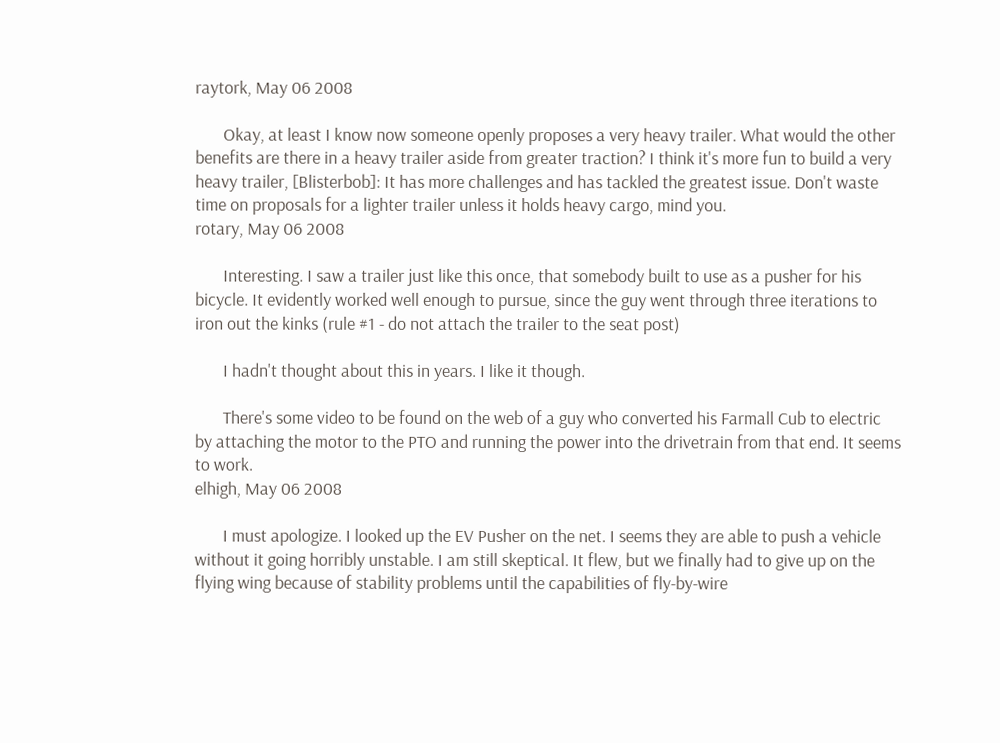raytork, May 06 2008

       Okay, at least I know now someone openly proposes a very heavy trailer. What would the other benefits are there in a heavy trailer aside from greater traction? I think it's more fun to build a very heavy trailer, [Blisterbob]: It has more challenges and has tackled the greatest issue. Don't waste time on proposals for a lighter trailer unless it holds heavy cargo, mind you.
rotary, May 06 2008

       Interesting. I saw a trailer just like this once, that somebody built to use as a pusher for his bicycle. It evidently worked well enough to pursue, since the guy went through three iterations to iron out the kinks (rule #1 - do not attach the trailer to the seat post)

       I hadn't thought about this in years. I like it though.

       There's some video to be found on the web of a guy who converted his Farmall Cub to electric by attaching the motor to the PTO and running the power into the drivetrain from that end. It seems to work.
elhigh, May 06 2008

       I must apologize. I looked up the EV Pusher on the net. I seems they are able to push a vehicle without it going horribly unstable. I am still skeptical. It flew, but we finally had to give up on the flying wing because of stability problems until the capabilities of fly-by-wire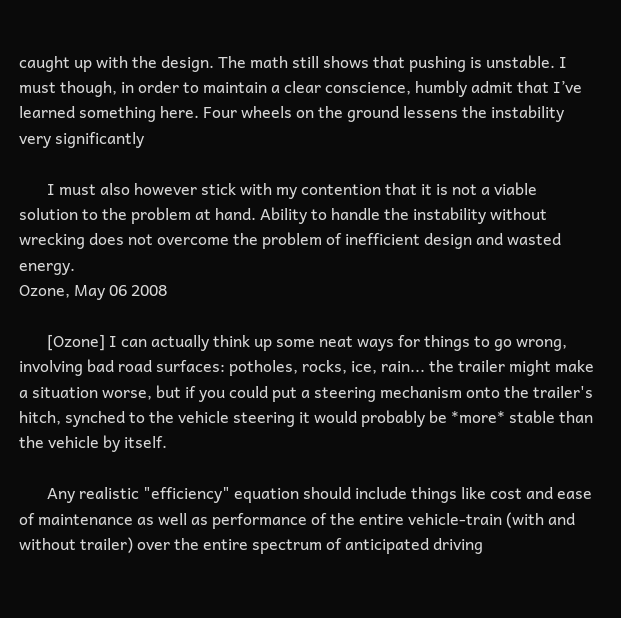caught up with the design. The math still shows that pushing is unstable. I must though, in order to maintain a clear conscience, humbly admit that I’ve learned something here. Four wheels on the ground lessens the instability very significantly

       I must also however stick with my contention that it is not a viable solution to the problem at hand. Ability to handle the instability without wrecking does not overcome the problem of inefficient design and wasted energy.
Ozone, May 06 2008

       [Ozone] I can actually think up some neat ways for things to go wrong, involving bad road surfaces: potholes, rocks, ice, rain... the trailer might make a situation worse, but if you could put a steering mechanism onto the trailer's hitch, synched to the vehicle steering it would probably be *more* stable than the vehicle by itself.

       Any realistic "efficiency" equation should include things like cost and ease of maintenance as well as performance of the entire vehicle-train (with and without trailer) over the entire spectrum of anticipated driving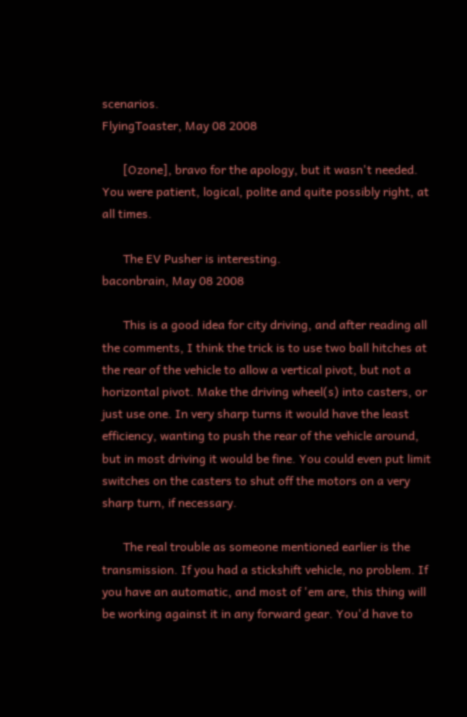scenarios.
FlyingToaster, May 08 2008

       [Ozone], bravo for the apology, but it wasn't needed. You were patient, logical, polite and quite possibly right, at all times.

       The EV Pusher is interesting.
baconbrain, May 08 2008

       This is a good idea for city driving, and after reading all the comments, I think the trick is to use two ball hitches at the rear of the vehicle to allow a vertical pivot, but not a horizontal pivot. Make the driving wheel(s) into casters, or just use one. In very sharp turns it would have the least efficiency, wanting to push the rear of the vehicle around, but in most driving it would be fine. You could even put limit switches on the casters to shut off the motors on a very sharp turn, if necessary.

       The real trouble as someone mentioned earlier is the transmission. If you had a stickshift vehicle, no problem. If you have an automatic, and most of 'em are, this thing will be working against it in any forward gear. You'd have to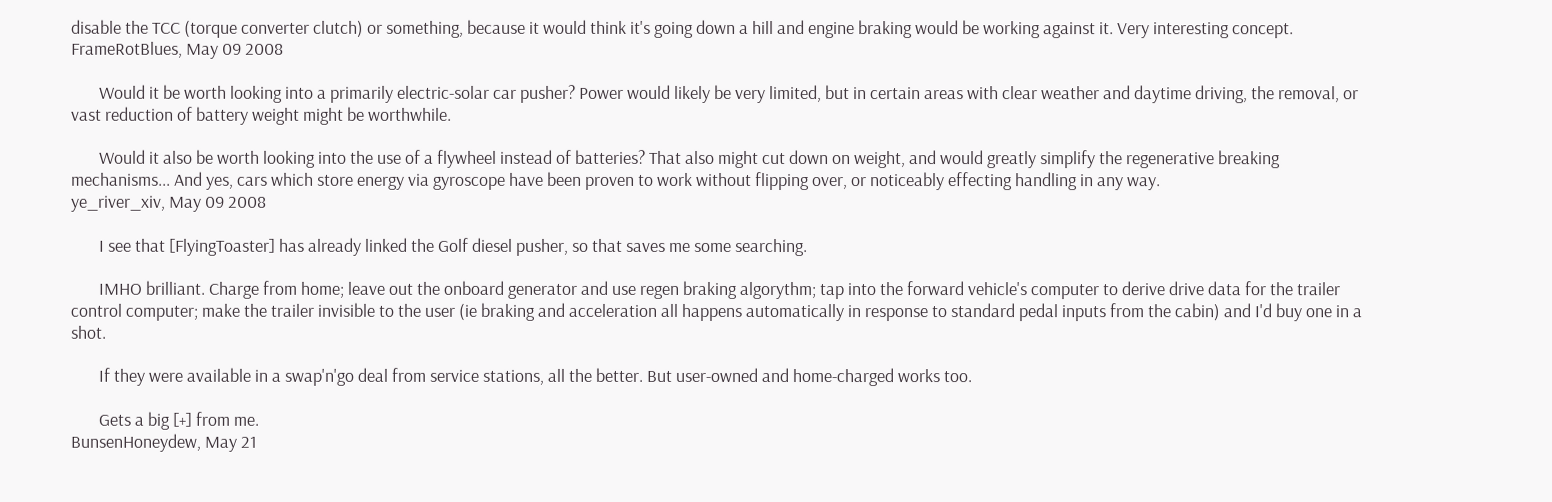disable the TCC (torque converter clutch) or something, because it would think it's going down a hill and engine braking would be working against it. Very interesting concept.
FrameRotBlues, May 09 2008

       Would it be worth looking into a primarily electric-solar car pusher? Power would likely be very limited, but in certain areas with clear weather and daytime driving, the removal, or vast reduction of battery weight might be worthwhile.

       Would it also be worth looking into the use of a flywheel instead of batteries? That also might cut down on weight, and would greatly simplify the regenerative breaking mechanisms... And yes, cars which store energy via gyroscope have been proven to work without flipping over, or noticeably effecting handling in any way.
ye_river_xiv, May 09 2008

       I see that [FlyingToaster] has already linked the Golf diesel pusher, so that saves me some searching.

       IMHO brilliant. Charge from home; leave out the onboard generator and use regen braking algorythm; tap into the forward vehicle's computer to derive drive data for the trailer control computer; make the trailer invisible to the user (ie braking and acceleration all happens automatically in response to standard pedal inputs from the cabin) and I'd buy one in a shot.

       If they were available in a swap'n'go deal from service stations, all the better. But user-owned and home-charged works too.

       Gets a big [+] from me.
BunsenHoneydew, May 21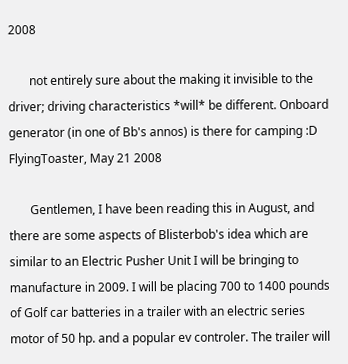2008

       not entirely sure about the making it invisible to the driver; driving characteristics *will* be different. Onboard generator (in one of Bb's annos) is there for camping :D
FlyingToaster, May 21 2008

       Gentlemen, I have been reading this in August, and there are some aspects of Blisterbob's idea which are similar to an Electric Pusher Unit I will be bringing to manufacture in 2009. I will be placing 700 to 1400 pounds of Golf car batteries in a trailer with an electric series motor of 50 hp. and a popular ev controler. The trailer will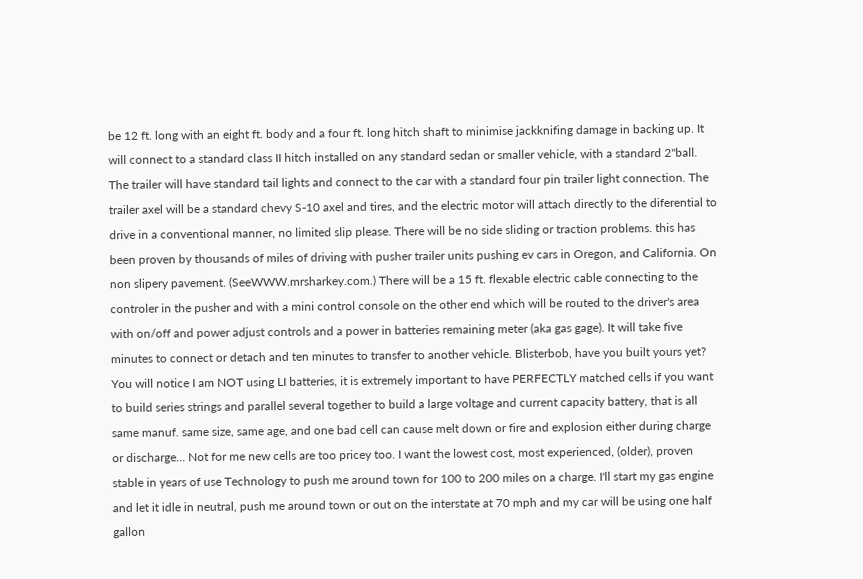be 12 ft. long with an eight ft. body and a four ft. long hitch shaft to minimise jackknifing damage in backing up. It will connect to a standard class II hitch installed on any standard sedan or smaller vehicle, with a standard 2"ball. The trailer will have standard tail lights and connect to the car with a standard four pin trailer light connection. The trailer axel will be a standard chevy S-10 axel and tires, and the electric motor will attach directly to the diferential to drive in a conventional manner, no limited slip please. There will be no side sliding or traction problems. this has been proven by thousands of miles of driving with pusher trailer units pushing ev cars in Oregon, and California. On non slipery pavement. (SeeWWW.mrsharkey.com.) There will be a 15 ft. flexable electric cable connecting to the controler in the pusher and with a mini control console on the other end which will be routed to the driver's area with on/off and power adjust controls and a power in batteries remaining meter (aka gas gage). It will take five minutes to connect or detach and ten minutes to transfer to another vehicle. Blisterbob, have you built yours yet? You will notice I am NOT using LI batteries, it is extremely important to have PERFECTLY matched cells if you want to build series strings and parallel several together to build a large voltage and current capacity battery, that is all same manuf. same size, same age, and one bad cell can cause melt down or fire and explosion either during charge or discharge... Not for me new cells are too pricey too. I want the lowest cost, most experienced, (older), proven stable in years of use Technology to push me around town for 100 to 200 miles on a charge. I'll start my gas engine and let it idle in neutral, push me around town or out on the interstate at 70 mph and my car will be using one half gallon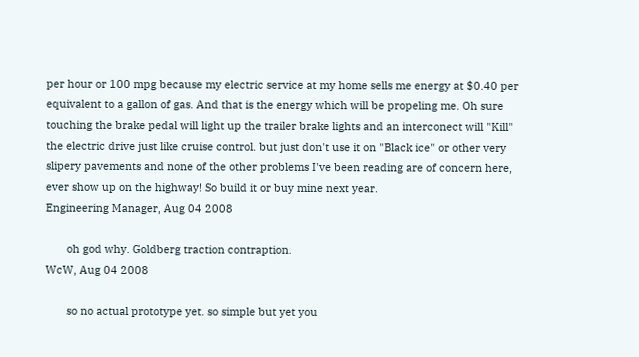per hour or 100 mpg because my electric service at my home sells me energy at $0.40 per equivalent to a gallon of gas. And that is the energy which will be propeling me. Oh sure touching the brake pedal will light up the trailer brake lights and an interconect will "Kill" the electric drive just like cruise control. but just don't use it on "Black ice" or other very slipery pavements and none of the other problems I've been reading are of concern here, ever show up on the highway! So build it or buy mine next year.
Engineering Manager, Aug 04 2008

       oh god why. Goldberg traction contraption.
WcW, Aug 04 2008

       so no actual prototype yet. so simple but yet you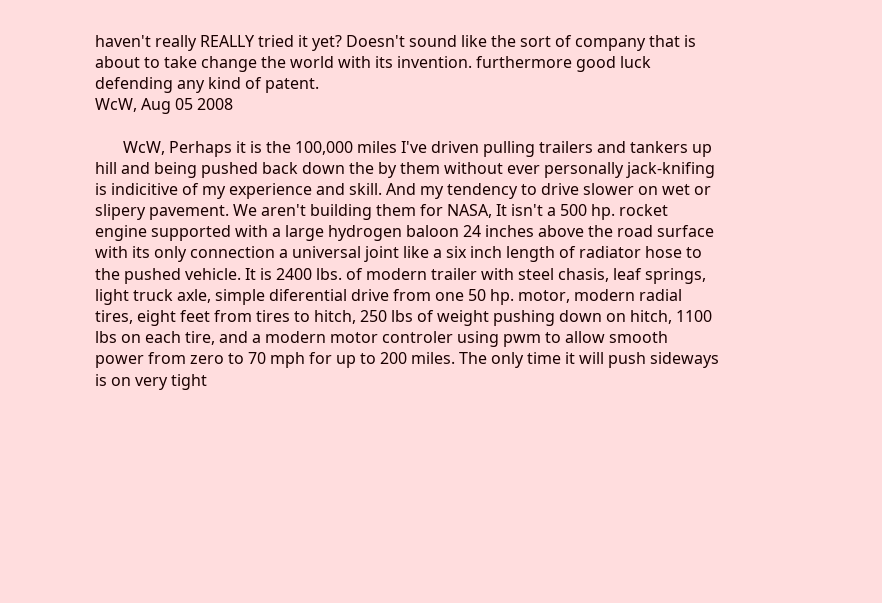haven't really REALLY tried it yet? Doesn't sound like the sort of company that is about to take change the world with its invention. furthermore good luck defending any kind of patent.
WcW, Aug 05 2008

       WcW, Perhaps it is the 100,000 miles I've driven pulling trailers and tankers up hill and being pushed back down the by them without ever personally jack-knifing is indicitive of my experience and skill. And my tendency to drive slower on wet or slipery pavement. We aren't building them for NASA, It isn't a 500 hp. rocket engine supported with a large hydrogen baloon 24 inches above the road surface with its only connection a universal joint like a six inch length of radiator hose to the pushed vehicle. It is 2400 lbs. of modern trailer with steel chasis, leaf springs, light truck axle, simple diferential drive from one 50 hp. motor, modern radial tires, eight feet from tires to hitch, 250 lbs of weight pushing down on hitch, 1100 lbs on each tire, and a modern motor controler using pwm to allow smooth power from zero to 70 mph for up to 200 miles. The only time it will push sideways is on very tight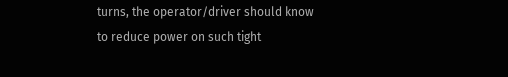turns, the operator/driver should know to reduce power on such tight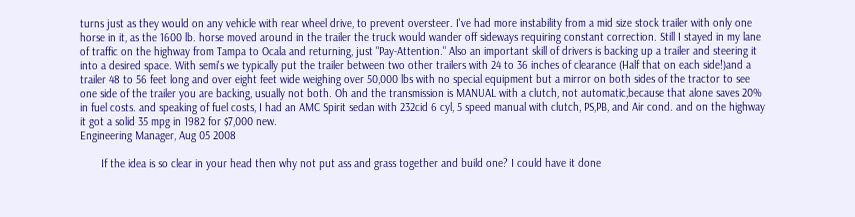turns just as they would on any vehicle with rear wheel drive, to prevent oversteer. I've had more instability from a mid size stock trailer with only one horse in it, as the 1600 lb. horse moved around in the trailer the truck would wander off sideways requiring constant correction. Still I stayed in my lane of traffic on the highway from Tampa to Ocala and returning, just "Pay-Attention." Also an important skill of drivers is backing up a trailer and steering it into a desired space. With semi's we typically put the trailer between two other trailers with 24 to 36 inches of clearance (Half that on each side!)and a trailer 48 to 56 feet long and over eight feet wide weighing over 50,000 lbs with no special equipment but a mirror on both sides of the tractor to see one side of the trailer you are backing, usually not both. Oh and the transmission is MANUAL with a clutch, not automatic,because that alone saves 20% in fuel costs. and speaking of fuel costs, I had an AMC Spirit sedan with 232cid 6 cyl, 5 speed manual with clutch, PS,PB, and Air cond. and on the highway it got a solid 35 mpg in 1982 for $7,000 new.
Engineering Manager, Aug 05 2008

       If the idea is so clear in your head then why not put ass and grass together and build one? I could have it done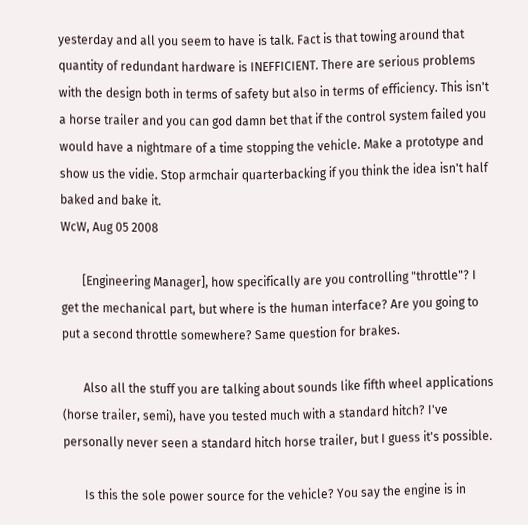yesterday and all you seem to have is talk. Fact is that towing around that quantity of redundant hardware is INEFFICIENT. There are serious problems with the design both in terms of safety but also in terms of efficiency. This isn't a horse trailer and you can god damn bet that if the control system failed you would have a nightmare of a time stopping the vehicle. Make a prototype and show us the vidie. Stop armchair quarterbacking if you think the idea isn't half baked and bake it.
WcW, Aug 05 2008

       [Engineering Manager], how specifically are you controlling "throttle"? I get the mechanical part, but where is the human interface? Are you going to put a second throttle somewhere? Same question for brakes.

       Also all the stuff you are talking about sounds like fifth wheel applications (horse trailer, semi), have you tested much with a standard hitch? I've personally never seen a standard hitch horse trailer, but I guess it's possible.

       Is this the sole power source for the vehicle? You say the engine is in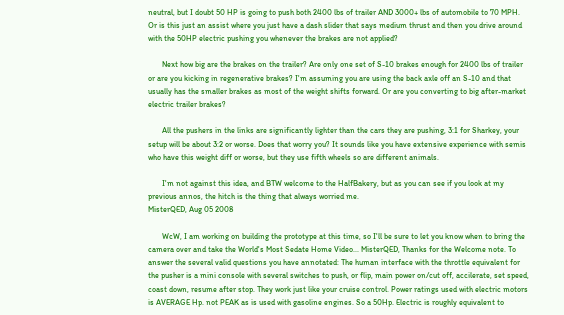neutral, but I doubt 50 HP is going to push both 2400 lbs of trailer AND 3000+ lbs of automobile to 70 MPH. Or is this just an assist where you just have a dash slider that says medium thrust and then you drive around with the 50HP electric pushing you whenever the brakes are not applied?

       Next how big are the brakes on the trailer? Are only one set of S-10 brakes enough for 2400 lbs of trailer or are you kicking in regenerative brakes? I'm assuming you are using the back axle off an S-10 and that usually has the smaller brakes as most of the weight shifts forward. Or are you converting to big after-market electric trailer brakes?

       All the pushers in the links are significantly lighter than the cars they are pushing, 3:1 for Sharkey, your setup will be about 3:2 or worse. Does that worry you? It sounds like you have extensive experience with semis who have this weight diff or worse, but they use fifth wheels so are different animals.

       I'm not against this idea, and BTW welcome to the HalfBakery, but as you can see if you look at my previous annos, the hitch is the thing that always worried me.
MisterQED, Aug 05 2008

       WcW, I am working on building the prototype at this time, so I'll be sure to let you know when to bring the camera over and take the World's Most Sedate Home Video... MisterQED, Thanks for the Welcome note. To answer the several valid questions you have annotated: The human interface with the throttle equivalent for the pusher is a mini console with several switches to push, or flip, main power on/cut off, accilerate, set speed, coast down, resume after stop. They work just like your cruise control. Power ratings used with electric motors is AVERAGE Hp. not PEAK as is used with gasoline engines. So a 50Hp. Electric is roughly equivalent to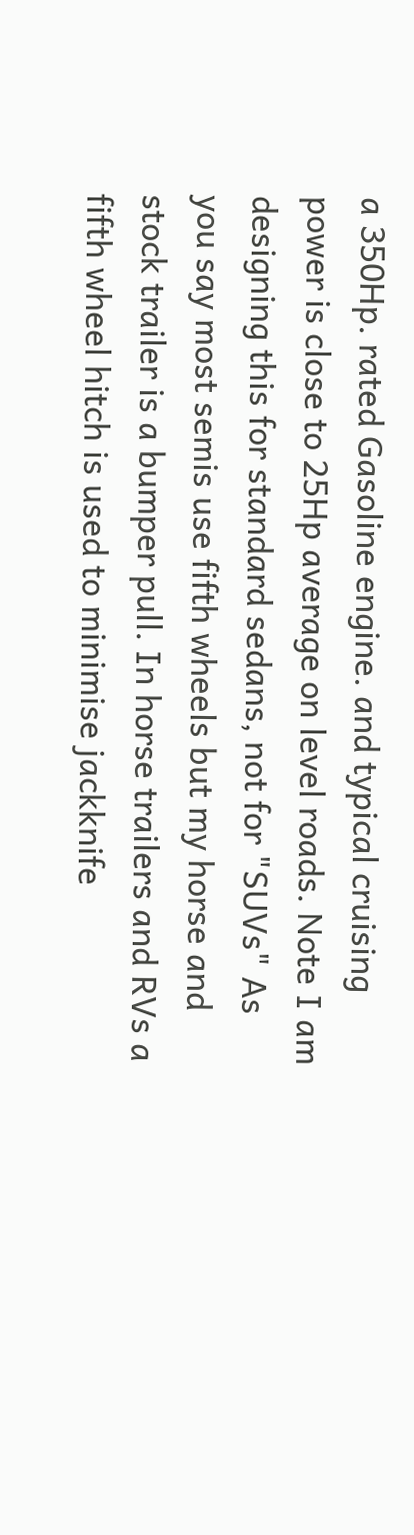a 350Hp. rated Gasoline engine. and typical cruising power is close to 25Hp average on level roads. Note I am designing this for standard sedans, not for "SUVs" As you say most semis use fifth wheels but my horse and stock trailer is a bumper pull. In horse trailers and RVs a fifth wheel hitch is used to minimise jackknife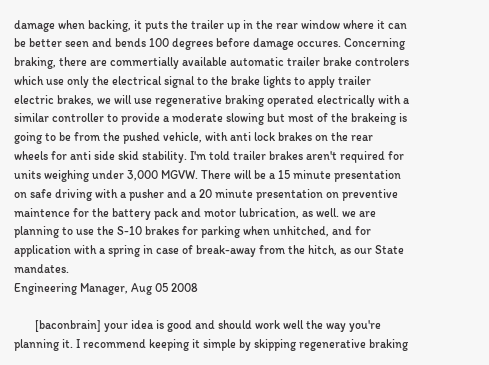damage when backing, it puts the trailer up in the rear window where it can be better seen and bends 100 degrees before damage occures. Concerning braking, there are commertially available automatic trailer brake controlers which use only the electrical signal to the brake lights to apply trailer electric brakes, we will use regenerative braking operated electrically with a similar controller to provide a moderate slowing but most of the brakeing is going to be from the pushed vehicle, with anti lock brakes on the rear wheels for anti side skid stability. I'm told trailer brakes aren't required for units weighing under 3,000 MGVW. There will be a 15 minute presentation on safe driving with a pusher and a 20 minute presentation on preventive maintence for the battery pack and motor lubrication, as well. we are planning to use the S-10 brakes for parking when unhitched, and for application with a spring in case of break-away from the hitch, as our State mandates.
Engineering Manager, Aug 05 2008

       [baconbrain] your idea is good and should work well the way you're planning it. I recommend keeping it simple by skipping regenerative braking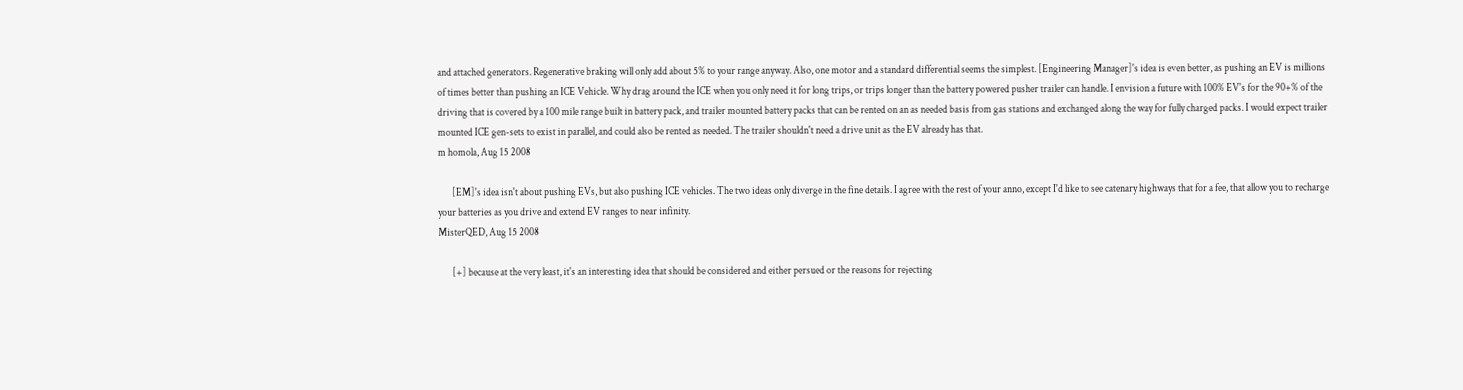and attached generators. Regenerative braking will only add about 5% to your range anyway. Also, one motor and a standard differential seems the simplest. [Engineering Manager]'s idea is even better, as pushing an EV is millions of times better than pushing an ICE Vehicle. Why drag around the ICE when you only need it for long trips, or trips longer than the battery powered pusher trailer can handle. I envision a future with 100% EV's for the 90+% of the driving that is covered by a 100 mile range built in battery pack, and trailer mounted battery packs that can be rented on an as needed basis from gas stations and exchanged along the way for fully charged packs. I would expect trailer mounted ICE gen-sets to exist in parallel, and could also be rented as needed. The trailer shouldn't need a drive unit as the EV already has that.
m homola, Aug 15 2008

       [EM]'s idea isn't about pushing EVs, but also pushing ICE vehicles. The two ideas only diverge in the fine details. I agree with the rest of your anno, except I'd like to see catenary highways that for a fee, that allow you to recharge your batteries as you drive and extend EV ranges to near infinity.
MisterQED, Aug 15 2008

       [+] because at the very least, it's an interesting idea that should be considered and either persued or the reasons for rejecting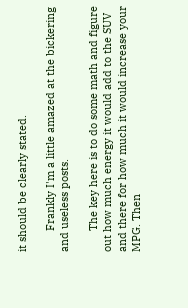it should be clearly stated.

       Frankly I'm a little amazed at the bickering and useless posts.

       The key here is to do some math and figure out how much energy it would add to the SUV and there for how much it would increase your MPG. Then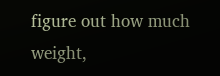figure out how much weight,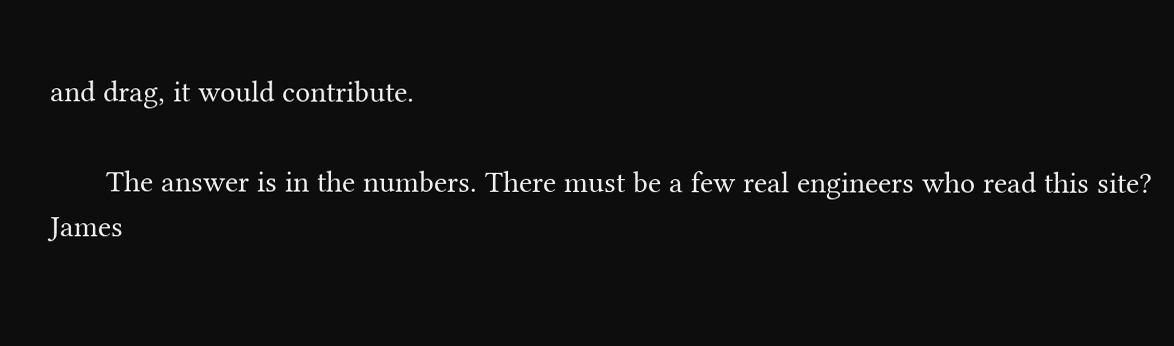and drag, it would contribute.

       The answer is in the numbers. There must be a few real engineers who read this site?
James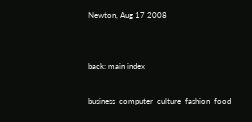Newton, Aug 17 2008


back: main index

business  computer  culture  fashion  food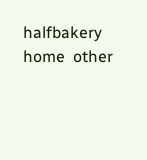halfbakery  home  other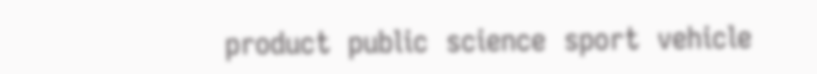product  public  science  sport  vehicle